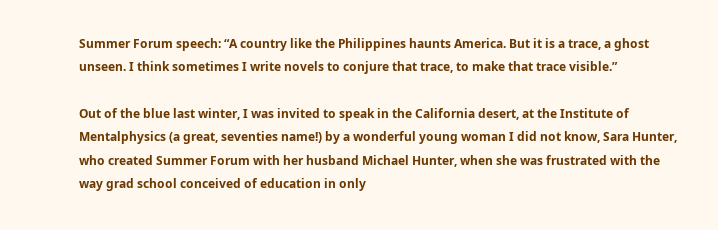Summer Forum speech: “A country like the Philippines haunts America. But it is a trace, a ghost unseen. I think sometimes I write novels to conjure that trace, to make that trace visible.”

Out of the blue last winter, I was invited to speak in the California desert, at the Institute of Mentalphysics (a great, seventies name!) by a wonderful young woman I did not know, Sara Hunter, who created Summer Forum with her husband Michael Hunter, when she was frustrated with the way grad school conceived of education in only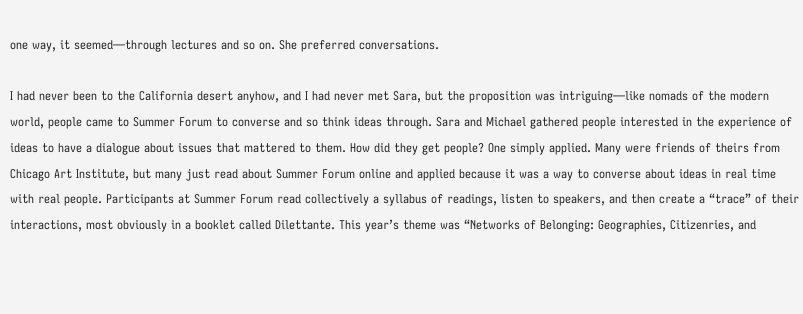one way, it seemed—through lectures and so on. She preferred conversations.

I had never been to the California desert anyhow, and I had never met Sara, but the proposition was intriguing—like nomads of the modern world, people came to Summer Forum to converse and so think ideas through. Sara and Michael gathered people interested in the experience of ideas to have a dialogue about issues that mattered to them. How did they get people? One simply applied. Many were friends of theirs from Chicago Art Institute, but many just read about Summer Forum online and applied because it was a way to converse about ideas in real time with real people. Participants at Summer Forum read collectively a syllabus of readings, listen to speakers, and then create a “trace” of their interactions, most obviously in a booklet called Dilettante. This year’s theme was “Networks of Belonging: Geographies, Citizenries, and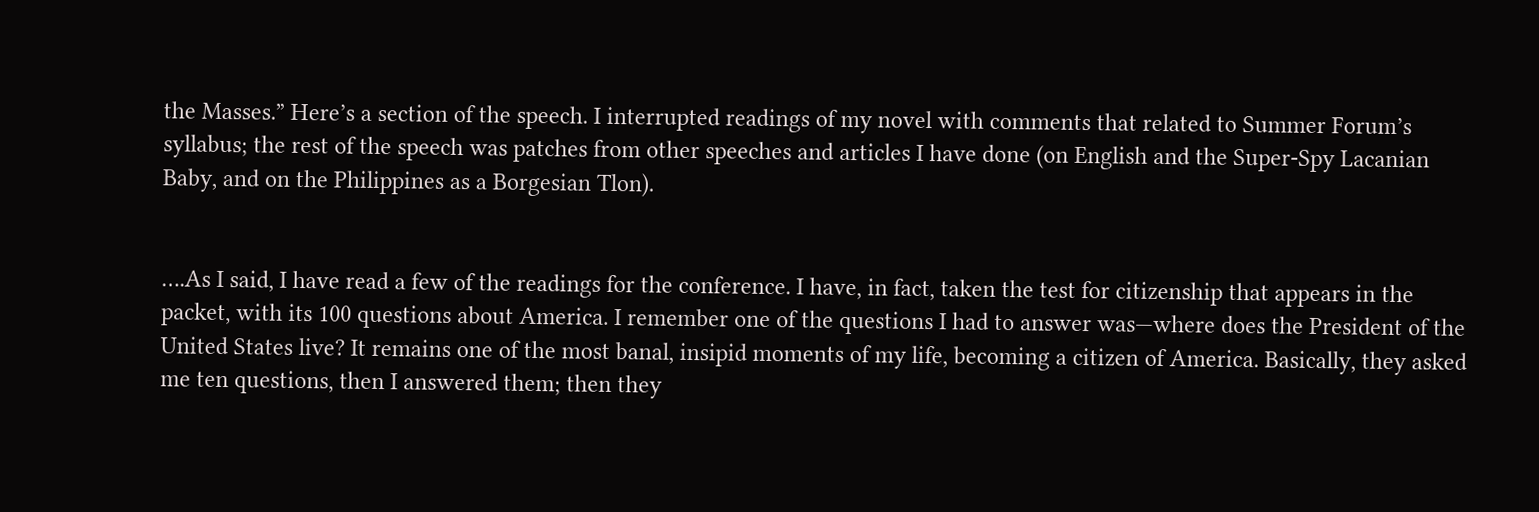the Masses.” Here’s a section of the speech. I interrupted readings of my novel with comments that related to Summer Forum’s syllabus; the rest of the speech was patches from other speeches and articles I have done (on English and the Super-Spy Lacanian Baby, and on the Philippines as a Borgesian Tlon).


….As I said, I have read a few of the readings for the conference. I have, in fact, taken the test for citizenship that appears in the packet, with its 100 questions about America. I remember one of the questions I had to answer was—where does the President of the United States live? It remains one of the most banal, insipid moments of my life, becoming a citizen of America. Basically, they asked me ten questions, then I answered them; then they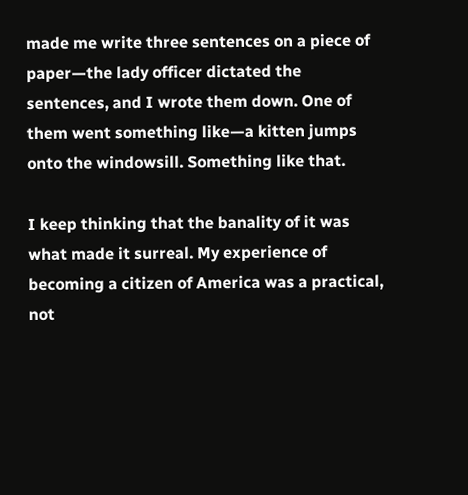made me write three sentences on a piece of paper—the lady officer dictated the sentences, and I wrote them down. One of them went something like—a kitten jumps onto the windowsill. Something like that.

I keep thinking that the banality of it was what made it surreal. My experience of becoming a citizen of America was a practical, not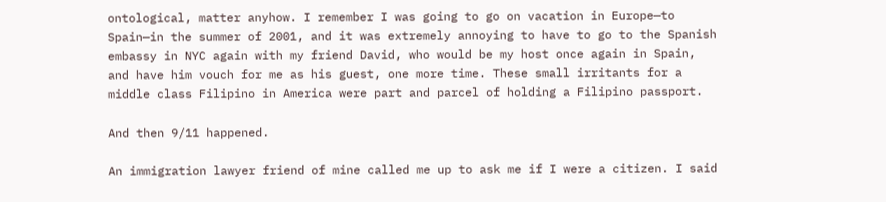ontological, matter anyhow. I remember I was going to go on vacation in Europe—to Spain—in the summer of 2001, and it was extremely annoying to have to go to the Spanish embassy in NYC again with my friend David, who would be my host once again in Spain, and have him vouch for me as his guest, one more time. These small irritants for a middle class Filipino in America were part and parcel of holding a Filipino passport.

And then 9/11 happened.

An immigration lawyer friend of mine called me up to ask me if I were a citizen. I said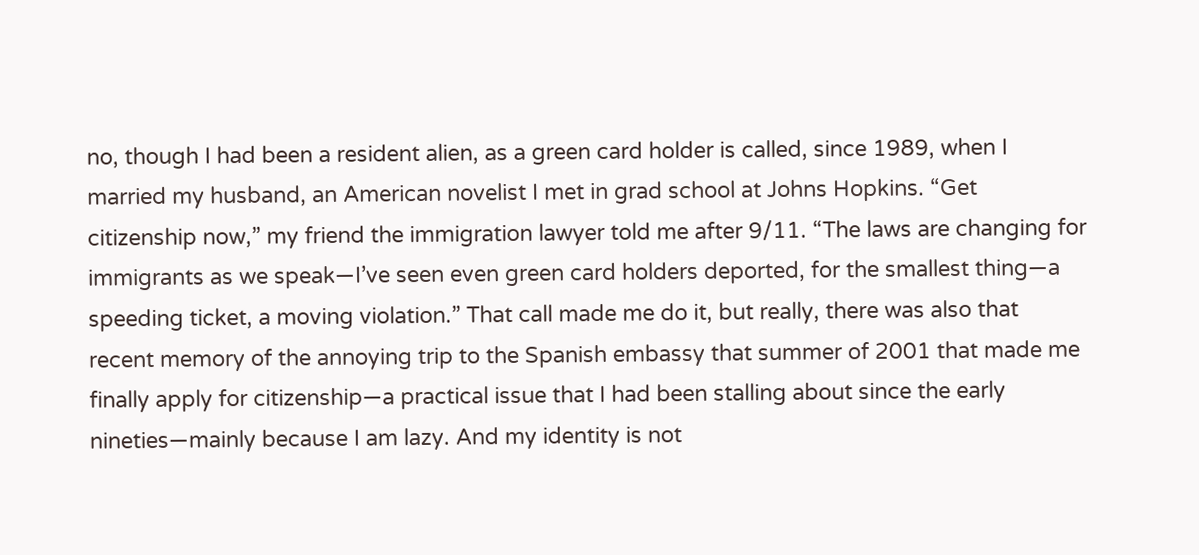no, though I had been a resident alien, as a green card holder is called, since 1989, when I married my husband, an American novelist I met in grad school at Johns Hopkins. “Get citizenship now,” my friend the immigration lawyer told me after 9/11. “The laws are changing for immigrants as we speak—I’ve seen even green card holders deported, for the smallest thing—a speeding ticket, a moving violation.” That call made me do it, but really, there was also that recent memory of the annoying trip to the Spanish embassy that summer of 2001 that made me finally apply for citizenship—a practical issue that I had been stalling about since the early nineties—mainly because I am lazy. And my identity is not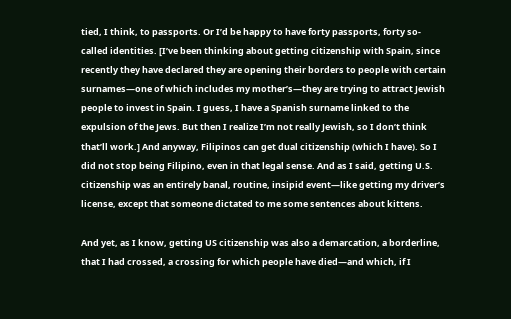tied, I think, to passports. Or I’d be happy to have forty passports, forty so-called identities. [I’ve been thinking about getting citizenship with Spain, since recently they have declared they are opening their borders to people with certain surnames—one of which includes my mother’s—they are trying to attract Jewish people to invest in Spain. I guess, I have a Spanish surname linked to the expulsion of the Jews. But then I realize I’m not really Jewish, so I don’t think that’ll work.] And anyway, Filipinos can get dual citizenship (which I have). So I did not stop being Filipino, even in that legal sense. And as I said, getting U.S. citizenship was an entirely banal, routine, insipid event—like getting my driver’s license, except that someone dictated to me some sentences about kittens.

And yet, as I know, getting US citizenship was also a demarcation, a borderline, that I had crossed, a crossing for which people have died—and which, if I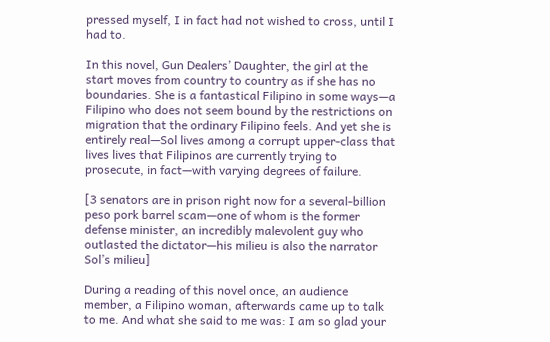pressed myself, I in fact had not wished to cross, until I had to.

In this novel, Gun Dealers’ Daughter, the girl at the start moves from country to country as if she has no boundaries. She is a fantastical Filipino in some ways—a Filipino who does not seem bound by the restrictions on migration that the ordinary Filipino feels. And yet she is entirely real—Sol lives among a corrupt upper-class that lives lives that Filipinos are currently trying to prosecute, in fact—with varying degrees of failure.

[3 senators are in prison right now for a several-billion peso pork barrel scam—one of whom is the former defense minister, an incredibly malevolent guy who outlasted the dictator—his milieu is also the narrator Sol’s milieu]

During a reading of this novel once, an audience member, a Filipino woman, afterwards came up to talk to me. And what she said to me was: I am so glad your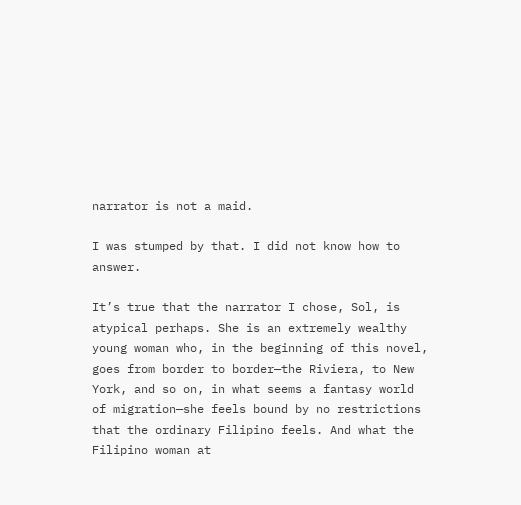narrator is not a maid.

I was stumped by that. I did not know how to answer.

It’s true that the narrator I chose, Sol, is atypical perhaps. She is an extremely wealthy young woman who, in the beginning of this novel, goes from border to border—the Riviera, to New York, and so on, in what seems a fantasy world of migration—she feels bound by no restrictions that the ordinary Filipino feels. And what the Filipino woman at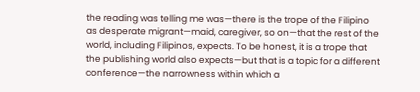the reading was telling me was—there is the trope of the Filipino as desperate migrant—maid, caregiver, so on—that the rest of the world, including Filipinos, expects. To be honest, it is a trope that the publishing world also expects—but that is a topic for a different conference—the narrowness within which a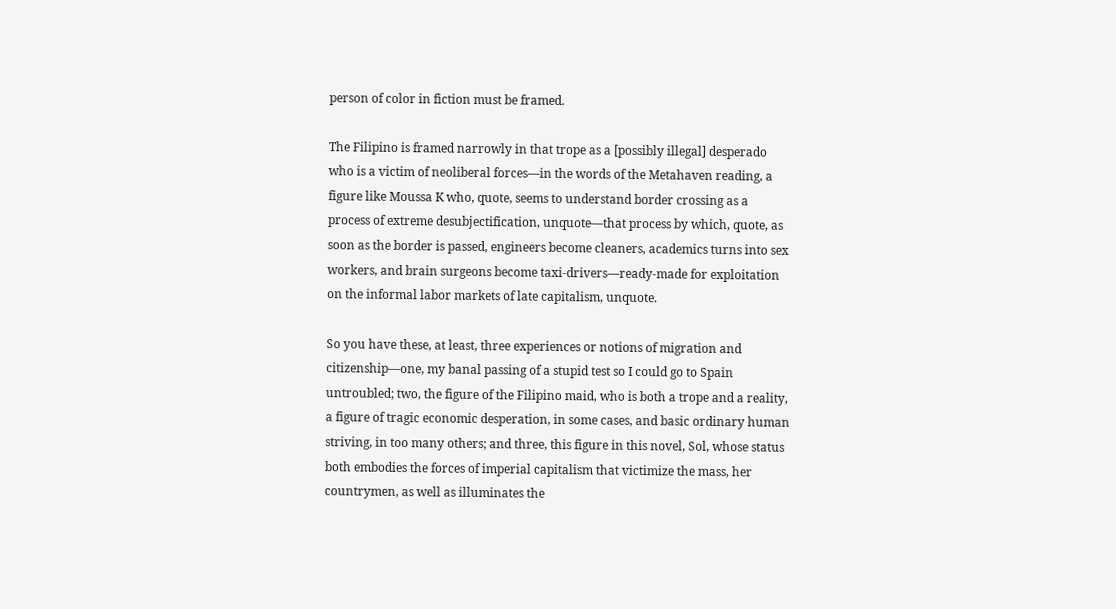person of color in fiction must be framed.

The Filipino is framed narrowly in that trope as a [possibly illegal] desperado who is a victim of neoliberal forces—in the words of the Metahaven reading, a figure like Moussa K who, quote, seems to understand border crossing as a process of extreme desubjectification, unquote—that process by which, quote, as soon as the border is passed, engineers become cleaners, academics turns into sex workers, and brain surgeons become taxi-drivers—ready-made for exploitation on the informal labor markets of late capitalism, unquote.

So you have these, at least, three experiences or notions of migration and citizenship—one, my banal passing of a stupid test so I could go to Spain untroubled; two, the figure of the Filipino maid, who is both a trope and a reality, a figure of tragic economic desperation, in some cases, and basic ordinary human striving, in too many others; and three, this figure in this novel, Sol, whose status both embodies the forces of imperial capitalism that victimize the mass, her countrymen, as well as illuminates the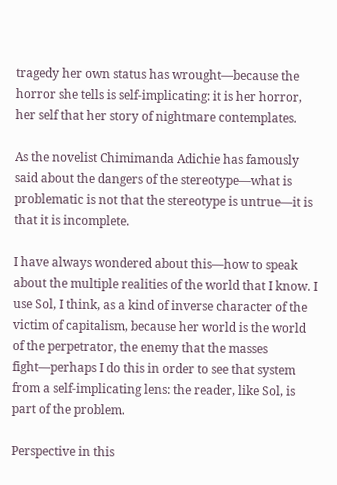tragedy her own status has wrought—because the horror she tells is self-implicating: it is her horror, her self that her story of nightmare contemplates.

As the novelist Chimimanda Adichie has famously said about the dangers of the stereotype—what is problematic is not that the stereotype is untrue—it is that it is incomplete.

I have always wondered about this—how to speak about the multiple realities of the world that I know. I use Sol, I think, as a kind of inverse character of the victim of capitalism, because her world is the world of the perpetrator, the enemy that the masses fight—perhaps I do this in order to see that system from a self-implicating lens: the reader, like Sol, is part of the problem.

Perspective in this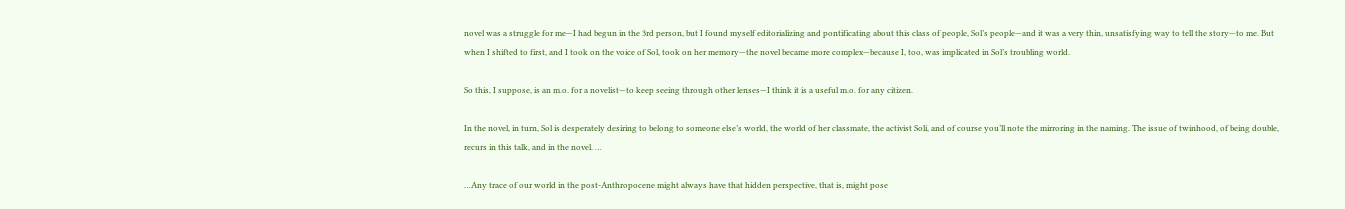novel was a struggle for me—I had begun in the 3rd person, but I found myself editorializing and pontificating about this class of people, Sol’s people—and it was a very thin, unsatisfying way to tell the story—to me. But when I shifted to first, and I took on the voice of Sol, took on her memory—the novel became more complex—because I, too, was implicated in Sol’s troubling world.

So this, I suppose, is an m.o. for a novelist—to keep seeing through other lenses—I think it is a useful m.o. for any citizen.

In the novel, in turn, Sol is desperately desiring to belong to someone else’s world, the world of her classmate, the activist Soli, and of course you’ll note the mirroring in the naming. The issue of twinhood, of being double, recurs in this talk, and in the novel. …

…Any trace of our world in the post-Anthropocene might always have that hidden perspective, that is, might pose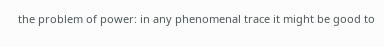the problem of power: in any phenomenal trace it might be good to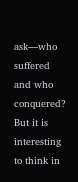ask—who suffered and who conquered? But it is interesting to think in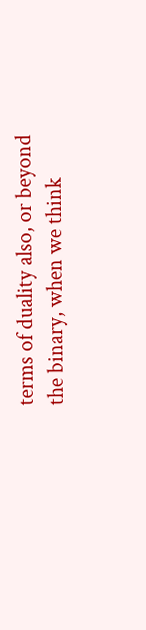terms of duality also, or beyond the binary, when we think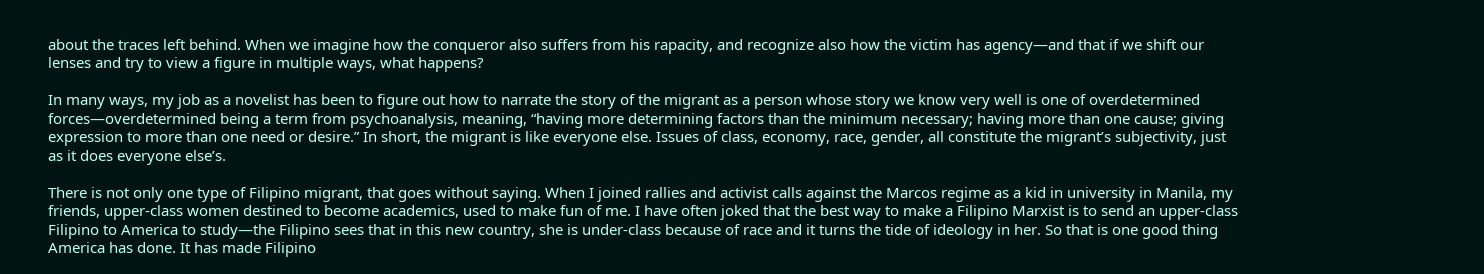about the traces left behind. When we imagine how the conqueror also suffers from his rapacity, and recognize also how the victim has agency—and that if we shift our lenses and try to view a figure in multiple ways, what happens?

In many ways, my job as a novelist has been to figure out how to narrate the story of the migrant as a person whose story we know very well is one of overdetermined forces—overdetermined being a term from psychoanalysis, meaning, “having more determining factors than the minimum necessary; having more than one cause; giving expression to more than one need or desire.” In short, the migrant is like everyone else. Issues of class, economy, race, gender, all constitute the migrant’s subjectivity, just as it does everyone else’s.

There is not only one type of Filipino migrant, that goes without saying. When I joined rallies and activist calls against the Marcos regime as a kid in university in Manila, my friends, upper-class women destined to become academics, used to make fun of me. I have often joked that the best way to make a Filipino Marxist is to send an upper-class Filipino to America to study—the Filipino sees that in this new country, she is under-class because of race and it turns the tide of ideology in her. So that is one good thing America has done. It has made Filipino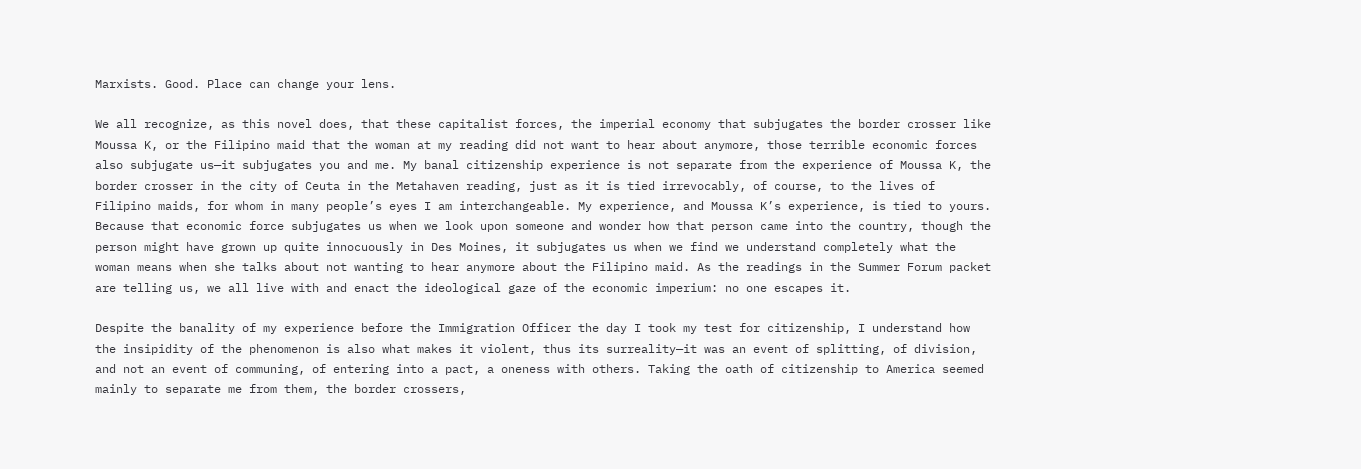Marxists. Good. Place can change your lens.

We all recognize, as this novel does, that these capitalist forces, the imperial economy that subjugates the border crosser like Moussa K, or the Filipino maid that the woman at my reading did not want to hear about anymore, those terrible economic forces also subjugate us—it subjugates you and me. My banal citizenship experience is not separate from the experience of Moussa K, the border crosser in the city of Ceuta in the Metahaven reading, just as it is tied irrevocably, of course, to the lives of Filipino maids, for whom in many people’s eyes I am interchangeable. My experience, and Moussa K’s experience, is tied to yours. Because that economic force subjugates us when we look upon someone and wonder how that person came into the country, though the person might have grown up quite innocuously in Des Moines, it subjugates us when we find we understand completely what the woman means when she talks about not wanting to hear anymore about the Filipino maid. As the readings in the Summer Forum packet are telling us, we all live with and enact the ideological gaze of the economic imperium: no one escapes it.

Despite the banality of my experience before the Immigration Officer the day I took my test for citizenship, I understand how the insipidity of the phenomenon is also what makes it violent, thus its surreality—it was an event of splitting, of division, and not an event of communing, of entering into a pact, a oneness with others. Taking the oath of citizenship to America seemed mainly to separate me from them, the border crossers,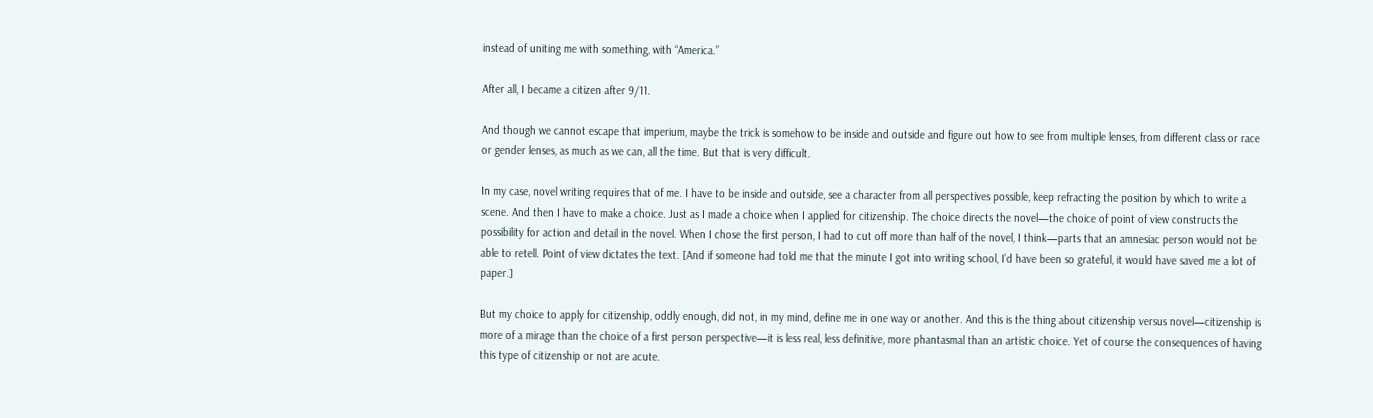instead of uniting me with something, with “America.”

After all, I became a citizen after 9/11.

And though we cannot escape that imperium, maybe the trick is somehow to be inside and outside and figure out how to see from multiple lenses, from different class or race or gender lenses, as much as we can, all the time. But that is very difficult.

In my case, novel writing requires that of me. I have to be inside and outside, see a character from all perspectives possible, keep refracting the position by which to write a scene. And then I have to make a choice. Just as I made a choice when I applied for citizenship. The choice directs the novel—the choice of point of view constructs the possibility for action and detail in the novel. When I chose the first person, I had to cut off more than half of the novel, I think—parts that an amnesiac person would not be able to retell. Point of view dictates the text. [And if someone had told me that the minute I got into writing school, I’d have been so grateful, it would have saved me a lot of paper.]

But my choice to apply for citizenship, oddly enough, did not, in my mind, define me in one way or another. And this is the thing about citizenship versus novel—citizenship is more of a mirage than the choice of a first person perspective—it is less real, less definitive, more phantasmal than an artistic choice. Yet of course the consequences of having this type of citizenship or not are acute.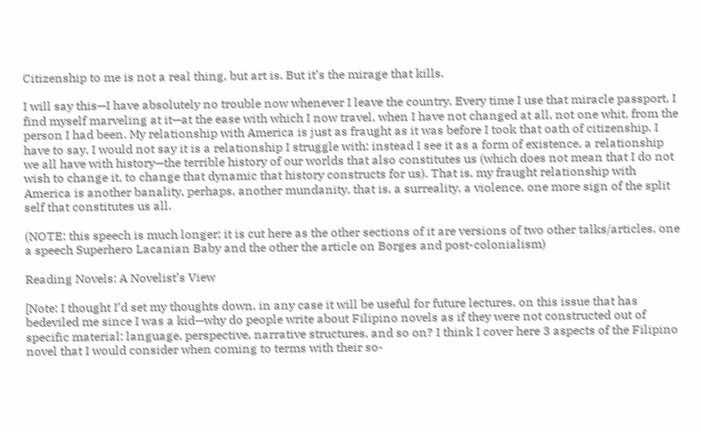Citizenship to me is not a real thing, but art is. But it’s the mirage that kills.

I will say this—I have absolutely no trouble now whenever I leave the country. Every time I use that miracle passport, I find myself marveling at it—at the ease with which I now travel, when I have not changed at all, not one whit, from the person I had been. My relationship with America is just as fraught as it was before I took that oath of citizenship. I have to say, I would not say it is a relationship I struggle with: instead I see it as a form of existence, a relationship we all have with history—the terrible history of our worlds that also constitutes us (which does not mean that I do not wish to change it, to change that dynamic that history constructs for us). That is, my fraught relationship with America is another banality, perhaps, another mundanity, that is, a surreality, a violence, one more sign of the split self that constitutes us all.

(NOTE: this speech is much longer; it is cut here as the other sections of it are versions of two other talks/articles, one a speech Superhero Lacanian Baby and the other the article on Borges and post-colonialism)

Reading Novels: A Novelist’s View

[Note: I thought I’d set my thoughts down, in any case it will be useful for future lectures, on this issue that has bedeviled me since I was a kid—why do people write about Filipino novels as if they were not constructed out of specific material: language, perspective, narrative structures, and so on? I think I cover here 3 aspects of the Filipino novel that I would consider when coming to terms with their so-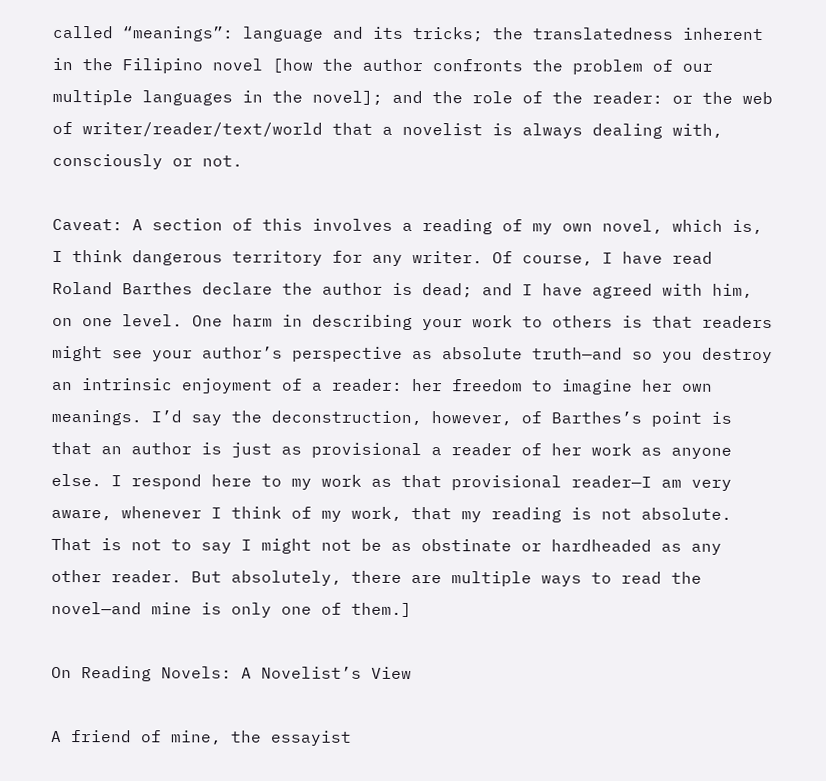called “meanings”: language and its tricks; the translatedness inherent in the Filipino novel [how the author confronts the problem of our multiple languages in the novel]; and the role of the reader: or the web of writer/reader/text/world that a novelist is always dealing with, consciously or not.

Caveat: A section of this involves a reading of my own novel, which is, I think dangerous territory for any writer. Of course, I have read Roland Barthes declare the author is dead; and I have agreed with him, on one level. One harm in describing your work to others is that readers might see your author’s perspective as absolute truth—and so you destroy an intrinsic enjoyment of a reader: her freedom to imagine her own meanings. I’d say the deconstruction, however, of Barthes’s point is that an author is just as provisional a reader of her work as anyone else. I respond here to my work as that provisional reader—I am very aware, whenever I think of my work, that my reading is not absolute. That is not to say I might not be as obstinate or hardheaded as any other reader. But absolutely, there are multiple ways to read the novel—and mine is only one of them.]

On Reading Novels: A Novelist’s View

A friend of mine, the essayist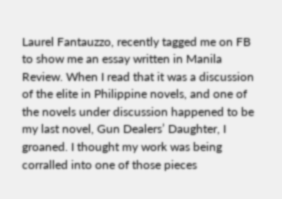Laurel Fantauzzo, recently tagged me on FB to show me an essay written in Manila Review. When I read that it was a discussion of the elite in Philippine novels, and one of the novels under discussion happened to be my last novel, Gun Dealers’ Daughter, I groaned. I thought my work was being corralled into one of those pieces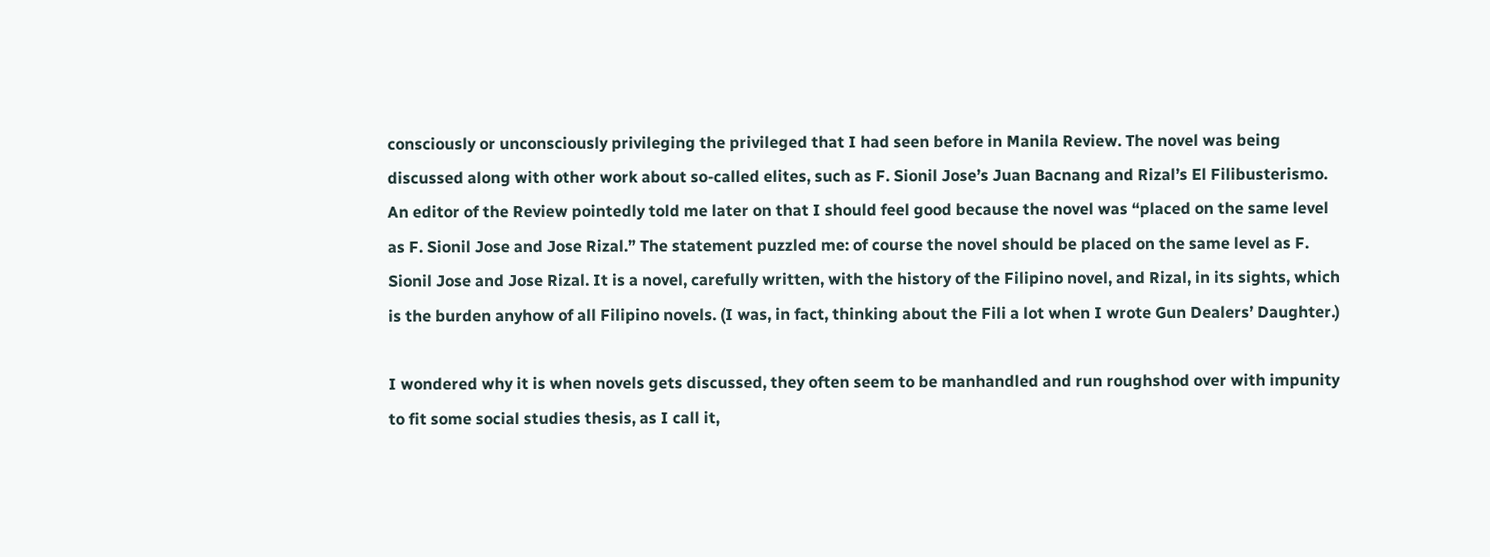consciously or unconsciously privileging the privileged that I had seen before in Manila Review. The novel was being discussed along with other work about so-called elites, such as F. Sionil Jose’s Juan Bacnang and Rizal’s El Filibusterismo. An editor of the Review pointedly told me later on that I should feel good because the novel was “placed on the same level as F. Sionil Jose and Jose Rizal.” The statement puzzled me: of course the novel should be placed on the same level as F. Sionil Jose and Jose Rizal. It is a novel, carefully written, with the history of the Filipino novel, and Rizal, in its sights, which is the burden anyhow of all Filipino novels. (I was, in fact, thinking about the Fili a lot when I wrote Gun Dealers’ Daughter.)

I wondered why it is when novels gets discussed, they often seem to be manhandled and run roughshod over with impunity to fit some social studies thesis, as I call it,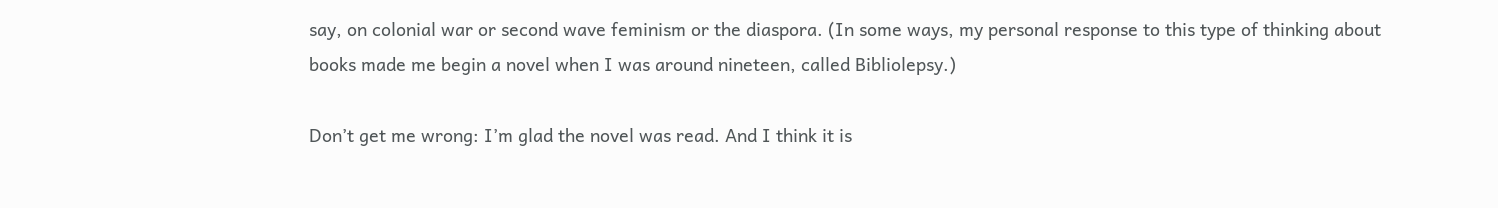say, on colonial war or second wave feminism or the diaspora. (In some ways, my personal response to this type of thinking about books made me begin a novel when I was around nineteen, called Bibliolepsy.)

Don’t get me wrong: I’m glad the novel was read. And I think it is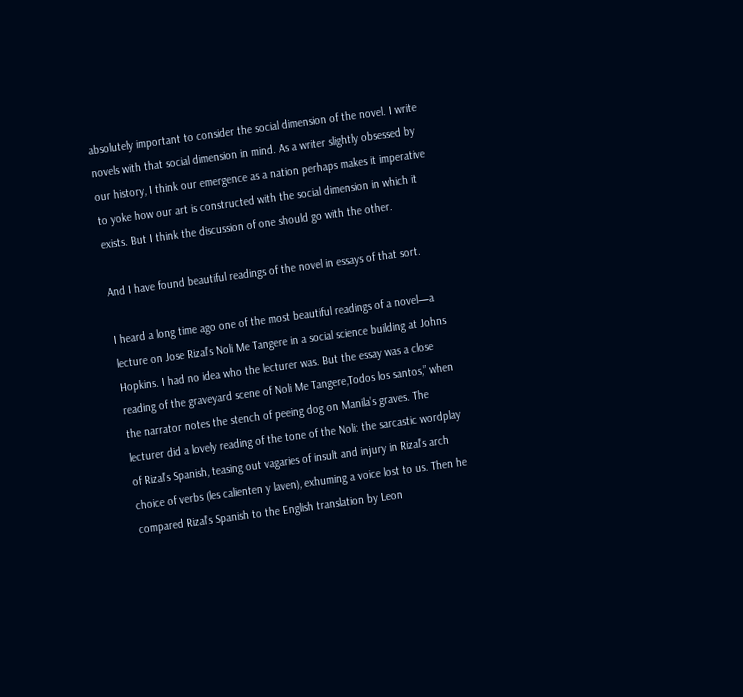absolutely important to consider the social dimension of the novel. I write novels with that social dimension in mind. As a writer slightly obsessed by our history, I think our emergence as a nation perhaps makes it imperative to yoke how our art is constructed with the social dimension in which it exists. But I think the discussion of one should go with the other.

And I have found beautiful readings of the novel in essays of that sort.

I heard a long time ago one of the most beautiful readings of a novel—a lecture on Jose Rizal’s Noli Me Tangere in a social science building at Johns Hopkins. I had no idea who the lecturer was. But the essay was a close reading of the graveyard scene of Noli Me Tangere,Todos los santos,” when the narrator notes the stench of peeing dog on Manila’s graves. The lecturer did a lovely reading of the tone of the Noli: the sarcastic wordplay of Rizal’s Spanish, teasing out vagaries of insult and injury in Rizal’s arch choice of verbs (les calienten y laven), exhuming a voice lost to us. Then he compared Rizal’s Spanish to the English translation by Leon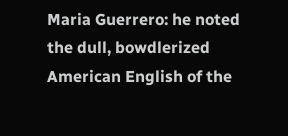Maria Guerrero: he noted the dull, bowdlerized American English of the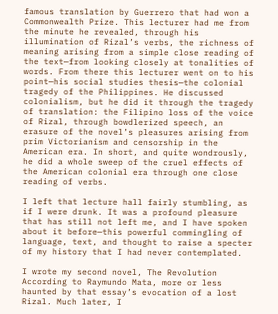famous translation by Guerrero that had won a Commonwealth Prize. This lecturer had me from the minute he revealed, through his illumination of Rizal’s verbs, the richness of meaning arising from a simple close reading of the text—from looking closely at tonalities of words. From there this lecturer went on to his point—his social studies thesis—the colonial tragedy of the Philippines. He discussed colonialism, but he did it through the tragedy of translation: the Filipino loss of the voice of Rizal, through bowdlerized speech, an erasure of the novel’s pleasures arising from prim Victorianism and censorship in the American era. In short, and quite wondrously, he did a whole sweep of the cruel effects of the American colonial era through one close reading of verbs.

I left that lecture hall fairly stumbling, as if I were drunk. It was a profound pleasure that has still not left me, and I have spoken about it before—this powerful commingling of language, text, and thought to raise a specter of my history that I had never contemplated.

I wrote my second novel, The Revolution According to Raymundo Mata, more or less haunted by that essay’s evocation of a lost Rizal. Much later, I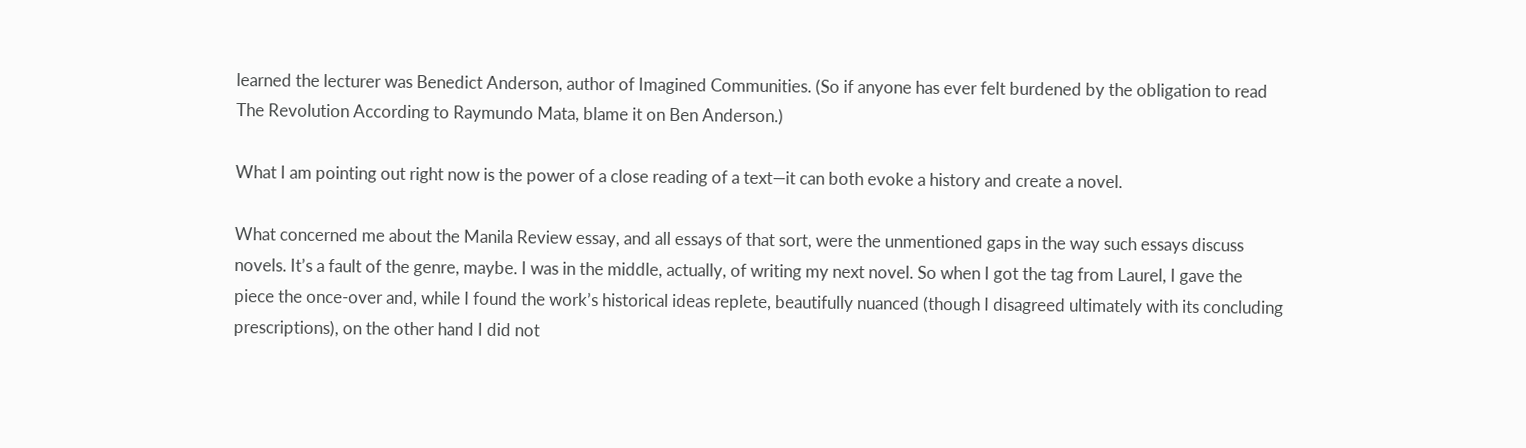learned the lecturer was Benedict Anderson, author of Imagined Communities. (So if anyone has ever felt burdened by the obligation to read The Revolution According to Raymundo Mata, blame it on Ben Anderson.)

What I am pointing out right now is the power of a close reading of a text—it can both evoke a history and create a novel.

What concerned me about the Manila Review essay, and all essays of that sort, were the unmentioned gaps in the way such essays discuss novels. It’s a fault of the genre, maybe. I was in the middle, actually, of writing my next novel. So when I got the tag from Laurel, I gave the piece the once-over and, while I found the work’s historical ideas replete, beautifully nuanced (though I disagreed ultimately with its concluding prescriptions), on the other hand I did not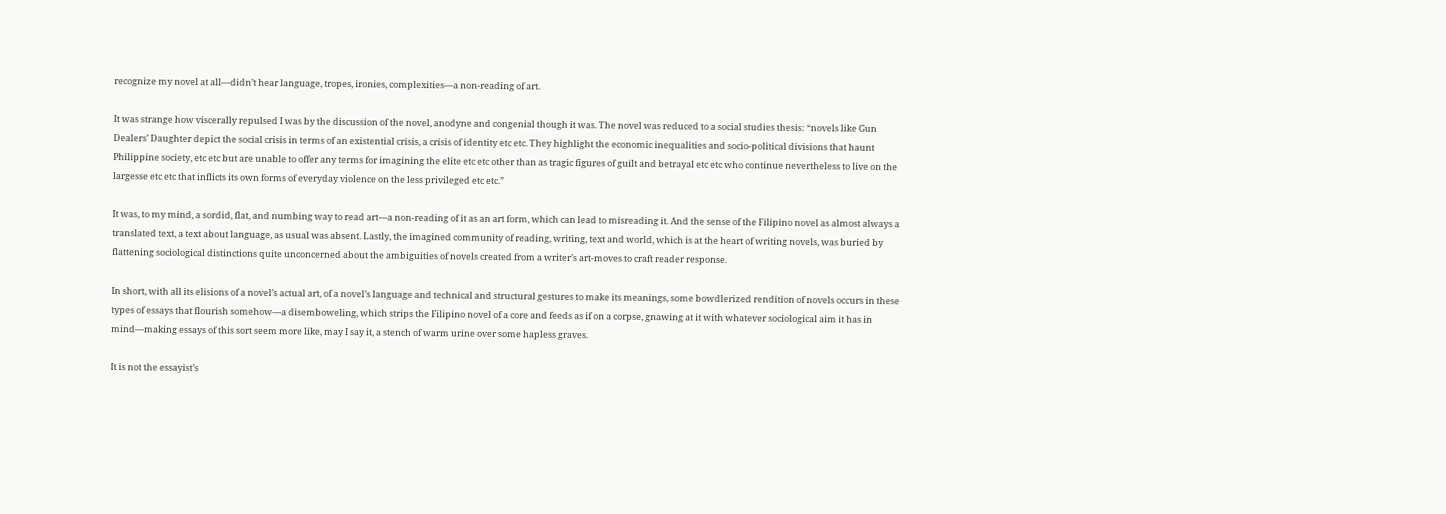recognize my novel at all—didn’t hear language, tropes, ironies, complexities—a non-reading of art.

It was strange how viscerally repulsed I was by the discussion of the novel, anodyne and congenial though it was. The novel was reduced to a social studies thesis: “novels like Gun Dealers’ Daughter depict the social crisis in terms of an existential crisis, a crisis of identity etc etc. They highlight the economic inequalities and socio-political divisions that haunt Philippine society, etc etc but are unable to offer any terms for imagining the elite etc etc other than as tragic figures of guilt and betrayal etc etc who continue nevertheless to live on the largesse etc etc that inflicts its own forms of everyday violence on the less privileged etc etc.”

It was, to my mind, a sordid, flat, and numbing way to read art—a non-reading of it as an art form, which can lead to misreading it. And the sense of the Filipino novel as almost always a translated text, a text about language, as usual was absent. Lastly, the imagined community of reading, writing, text and world, which is at the heart of writing novels, was buried by flattening sociological distinctions quite unconcerned about the ambiguities of novels created from a writer’s art-moves to craft reader response.

In short, with all its elisions of a novel’s actual art, of a novel’s language and technical and structural gestures to make its meanings, some bowdlerized rendition of novels occurs in these types of essays that flourish somehow—a disemboweling, which strips the Filipino novel of a core and feeds as if on a corpse, gnawing at it with whatever sociological aim it has in mind—making essays of this sort seem more like, may I say it, a stench of warm urine over some hapless graves.

It is not the essayist’s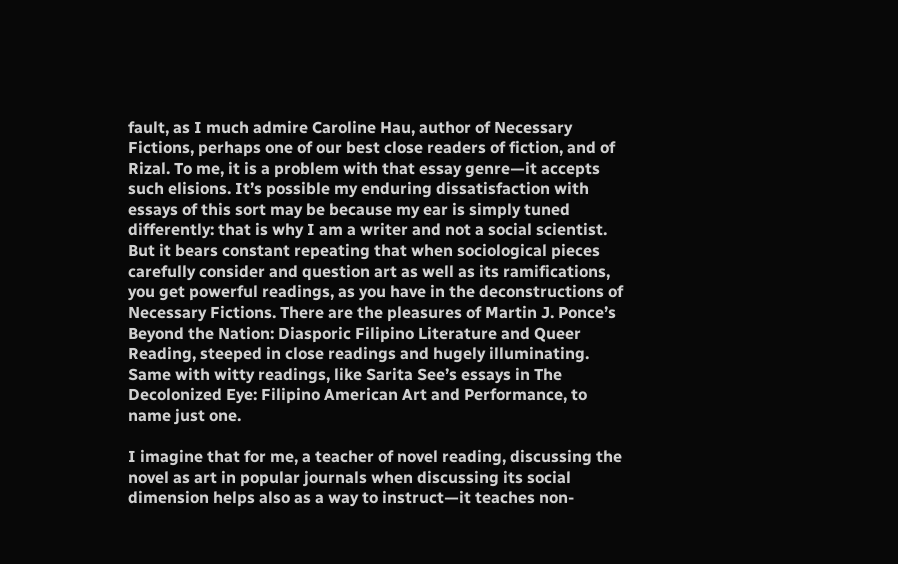fault, as I much admire Caroline Hau, author of Necessary Fictions, perhaps one of our best close readers of fiction, and of Rizal. To me, it is a problem with that essay genre—it accepts such elisions. It’s possible my enduring dissatisfaction with essays of this sort may be because my ear is simply tuned differently: that is why I am a writer and not a social scientist. But it bears constant repeating that when sociological pieces carefully consider and question art as well as its ramifications, you get powerful readings, as you have in the deconstructions of Necessary Fictions. There are the pleasures of Martin J. Ponce’s Beyond the Nation: Diasporic Filipino Literature and Queer Reading, steeped in close readings and hugely illuminating. Same with witty readings, like Sarita See’s essays in The Decolonized Eye: Filipino American Art and Performance, to name just one.

I imagine that for me, a teacher of novel reading, discussing the novel as art in popular journals when discussing its social dimension helps also as a way to instruct—it teaches non-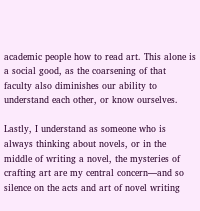academic people how to read art. This alone is a social good, as the coarsening of that faculty also diminishes our ability to understand each other, or know ourselves.

Lastly, I understand as someone who is always thinking about novels, or in the middle of writing a novel, the mysteries of crafting art are my central concern—and so silence on the acts and art of novel writing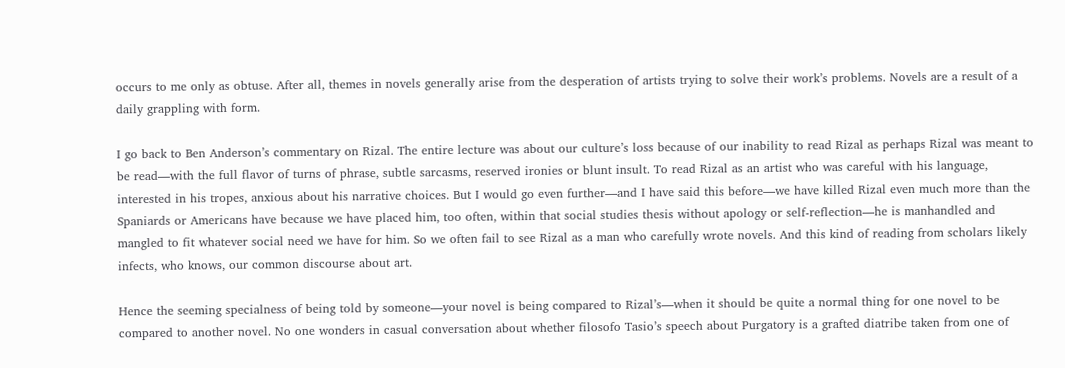occurs to me only as obtuse. After all, themes in novels generally arise from the desperation of artists trying to solve their work’s problems. Novels are a result of a daily grappling with form.

I go back to Ben Anderson’s commentary on Rizal. The entire lecture was about our culture’s loss because of our inability to read Rizal as perhaps Rizal was meant to be read—with the full flavor of turns of phrase, subtle sarcasms, reserved ironies or blunt insult. To read Rizal as an artist who was careful with his language, interested in his tropes, anxious about his narrative choices. But I would go even further—and I have said this before—we have killed Rizal even much more than the Spaniards or Americans have because we have placed him, too often, within that social studies thesis without apology or self-reflection—he is manhandled and mangled to fit whatever social need we have for him. So we often fail to see Rizal as a man who carefully wrote novels. And this kind of reading from scholars likely infects, who knows, our common discourse about art.

Hence the seeming specialness of being told by someone—your novel is being compared to Rizal’s—when it should be quite a normal thing for one novel to be compared to another novel. No one wonders in casual conversation about whether filosofo Tasio’s speech about Purgatory is a grafted diatribe taken from one of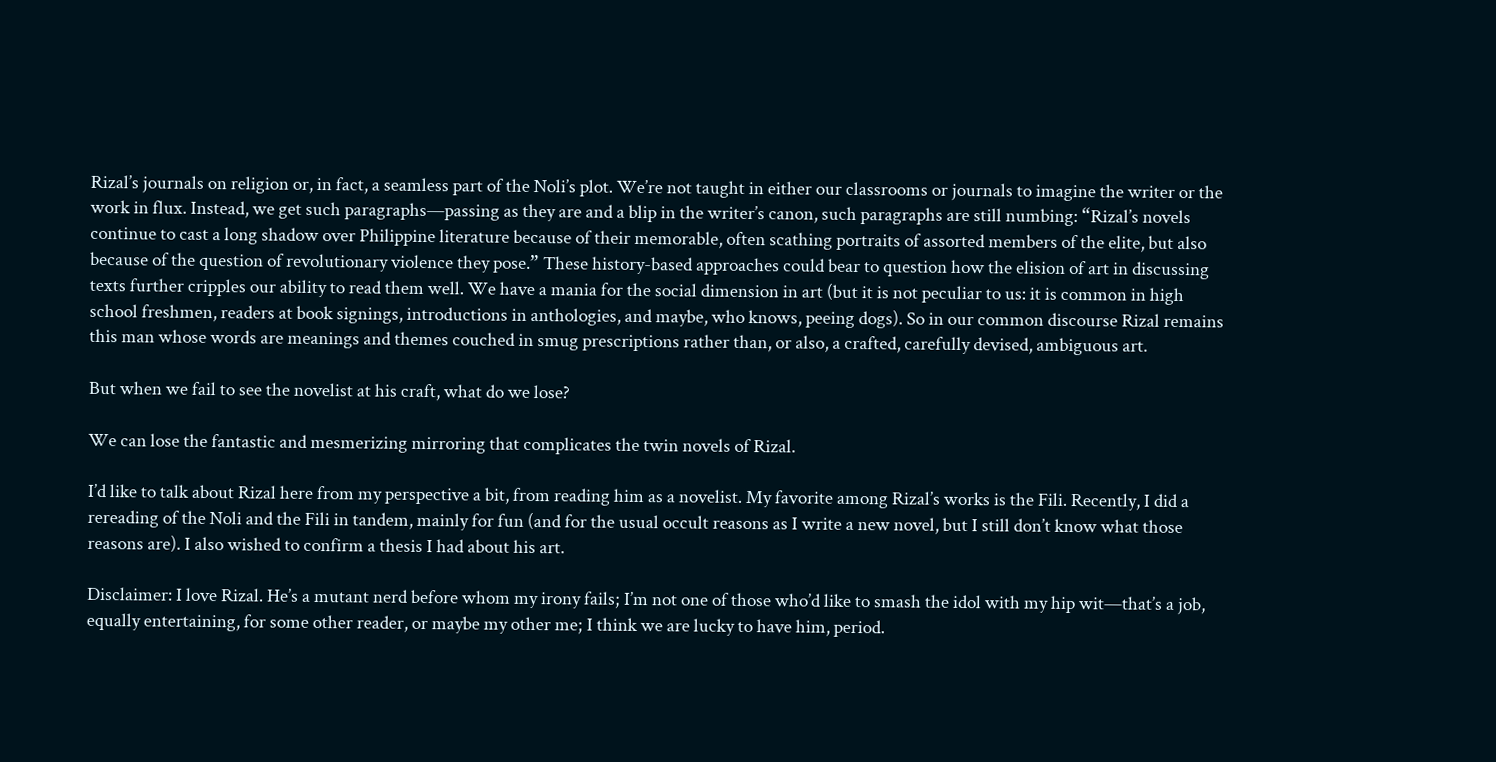Rizal’s journals on religion or, in fact, a seamless part of the Noli’s plot. We’re not taught in either our classrooms or journals to imagine the writer or the work in flux. Instead, we get such paragraphs—passing as they are and a blip in the writer’s canon, such paragraphs are still numbing: “Rizal’s novels continue to cast a long shadow over Philippine literature because of their memorable, often scathing portraits of assorted members of the elite, but also because of the question of revolutionary violence they pose.” These history-based approaches could bear to question how the elision of art in discussing texts further cripples our ability to read them well. We have a mania for the social dimension in art (but it is not peculiar to us: it is common in high school freshmen, readers at book signings, introductions in anthologies, and maybe, who knows, peeing dogs). So in our common discourse Rizal remains this man whose words are meanings and themes couched in smug prescriptions rather than, or also, a crafted, carefully devised, ambiguous art.

But when we fail to see the novelist at his craft, what do we lose?

We can lose the fantastic and mesmerizing mirroring that complicates the twin novels of Rizal.

I’d like to talk about Rizal here from my perspective a bit, from reading him as a novelist. My favorite among Rizal’s works is the Fili. Recently, I did a rereading of the Noli and the Fili in tandem, mainly for fun (and for the usual occult reasons as I write a new novel, but I still don’t know what those reasons are). I also wished to confirm a thesis I had about his art.

Disclaimer: I love Rizal. He’s a mutant nerd before whom my irony fails; I’m not one of those who’d like to smash the idol with my hip wit—that’s a job, equally entertaining, for some other reader, or maybe my other me; I think we are lucky to have him, period.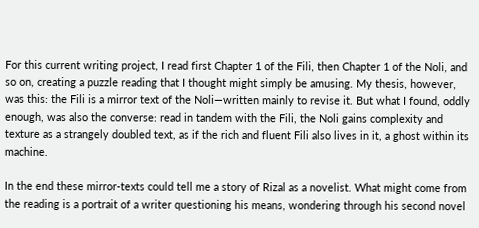For this current writing project, I read first Chapter 1 of the Fili, then Chapter 1 of the Noli, and so on, creating a puzzle reading that I thought might simply be amusing. My thesis, however, was this: the Fili is a mirror text of the Noli—written mainly to revise it. But what I found, oddly enough, was also the converse: read in tandem with the Fili, the Noli gains complexity and texture as a strangely doubled text, as if the rich and fluent Fili also lives in it, a ghost within its machine.

In the end these mirror-texts could tell me a story of Rizal as a novelist. What might come from the reading is a portrait of a writer questioning his means, wondering through his second novel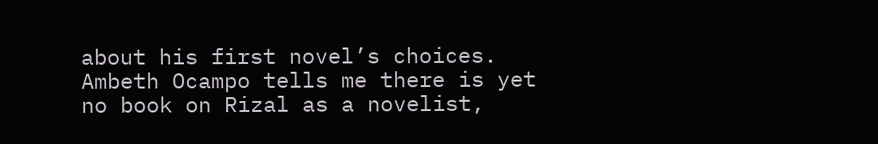about his first novel’s choices. Ambeth Ocampo tells me there is yet no book on Rizal as a novelist,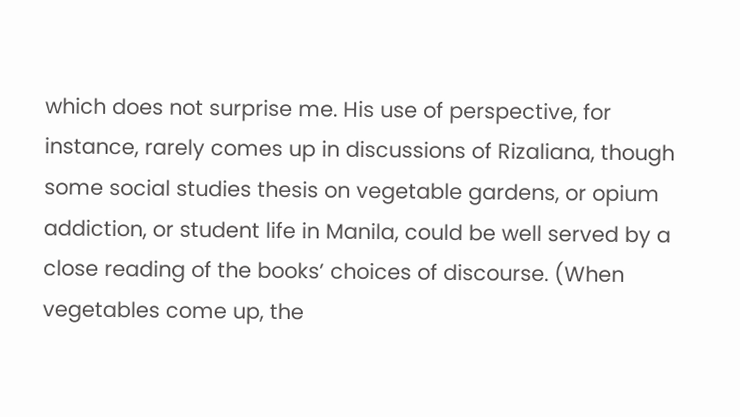which does not surprise me. His use of perspective, for instance, rarely comes up in discussions of Rizaliana, though some social studies thesis on vegetable gardens, or opium addiction, or student life in Manila, could be well served by a close reading of the books’ choices of discourse. (When vegetables come up, the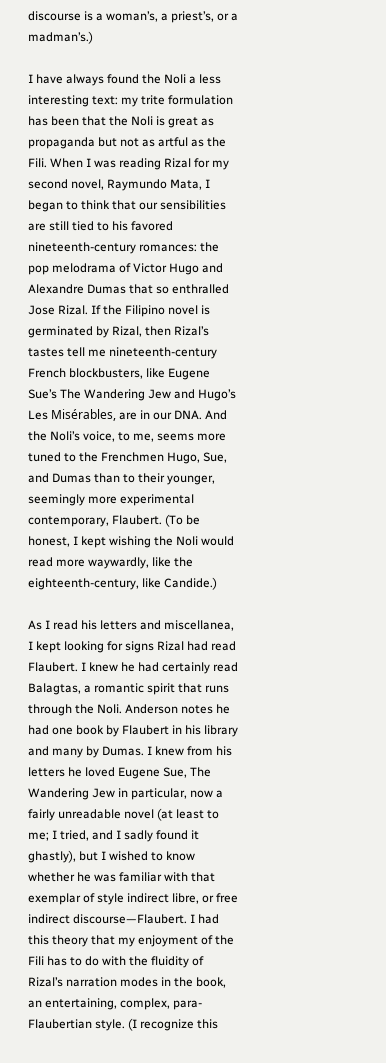discourse is a woman’s, a priest’s, or a madman’s.)

I have always found the Noli a less interesting text: my trite formulation has been that the Noli is great as propaganda but not as artful as the Fili. When I was reading Rizal for my second novel, Raymundo Mata, I began to think that our sensibilities are still tied to his favored nineteenth-century romances: the pop melodrama of Victor Hugo and Alexandre Dumas that so enthralled Jose Rizal. If the Filipino novel is germinated by Rizal, then Rizal’s tastes tell me nineteenth-century French blockbusters, like Eugene Sue’s The Wandering Jew and Hugo’s Les Misérables, are in our DNA. And the Noli’s voice, to me, seems more tuned to the Frenchmen Hugo, Sue, and Dumas than to their younger, seemingly more experimental contemporary, Flaubert. (To be honest, I kept wishing the Noli would read more waywardly, like the eighteenth-century, like Candide.)

As I read his letters and miscellanea, I kept looking for signs Rizal had read Flaubert. I knew he had certainly read Balagtas, a romantic spirit that runs through the Noli. Anderson notes he had one book by Flaubert in his library and many by Dumas. I knew from his letters he loved Eugene Sue, The Wandering Jew in particular, now a fairly unreadable novel (at least to me; I tried, and I sadly found it ghastly), but I wished to know whether he was familiar with that exemplar of style indirect libre, or free indirect discourse—Flaubert. I had this theory that my enjoyment of the Fili has to do with the fluidity of Rizal’s narration modes in the book, an entertaining, complex, para-Flaubertian style. (I recognize this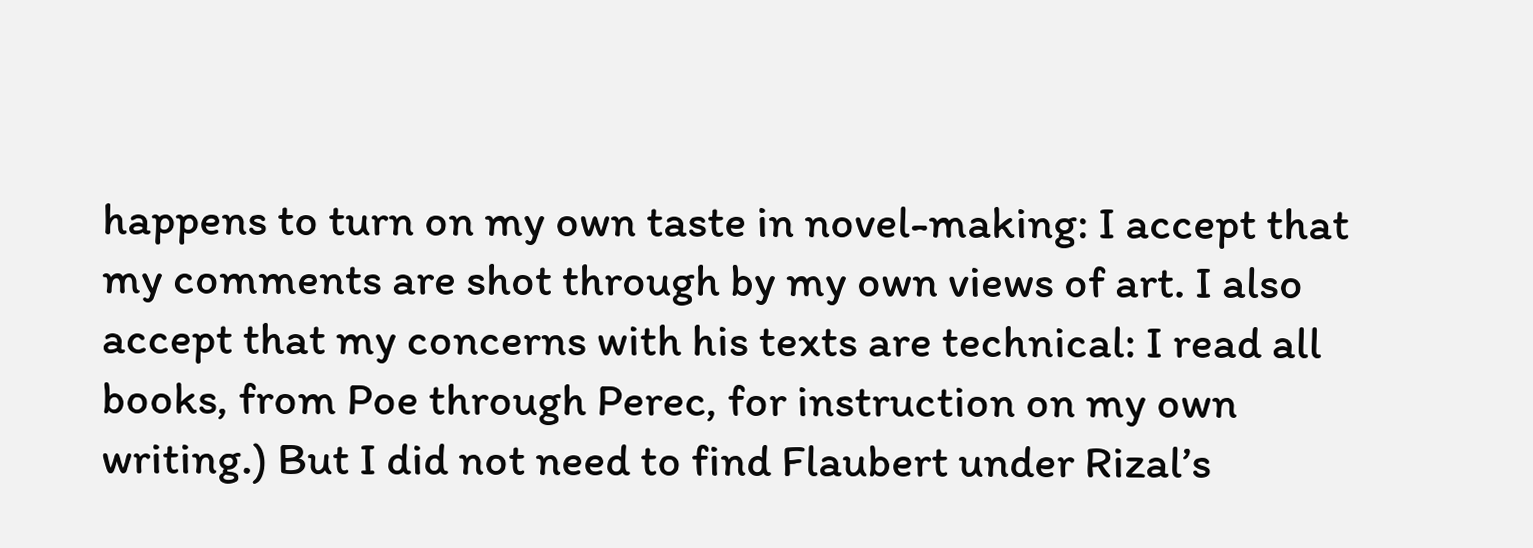happens to turn on my own taste in novel-making: I accept that my comments are shot through by my own views of art. I also accept that my concerns with his texts are technical: I read all books, from Poe through Perec, for instruction on my own writing.) But I did not need to find Flaubert under Rizal’s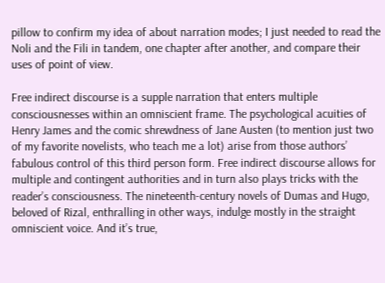pillow to confirm my idea of about narration modes; I just needed to read the Noli and the Fili in tandem, one chapter after another, and compare their uses of point of view.

Free indirect discourse is a supple narration that enters multiple consciousnesses within an omniscient frame. The psychological acuities of Henry James and the comic shrewdness of Jane Austen (to mention just two of my favorite novelists, who teach me a lot) arise from those authors’ fabulous control of this third person form. Free indirect discourse allows for multiple and contingent authorities and in turn also plays tricks with the reader’s consciousness. The nineteenth-century novels of Dumas and Hugo, beloved of Rizal, enthralling in other ways, indulge mostly in the straight omniscient voice. And it’s true,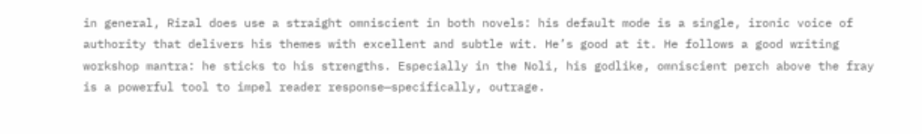in general, Rizal does use a straight omniscient in both novels: his default mode is a single, ironic voice of authority that delivers his themes with excellent and subtle wit. He’s good at it. He follows a good writing workshop mantra: he sticks to his strengths. Especially in the Noli, his godlike, omniscient perch above the fray is a powerful tool to impel reader response—specifically, outrage.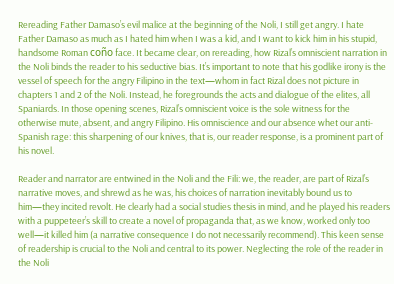Rereading Father Damaso’s evil malice at the beginning of the Noli, I still get angry. I hate Father Damaso as much as I hated him when I was a kid, and I want to kick him in his stupid, handsome Roman coño face. It became clear, on rereading, how Rizal’s omniscient narration in the Noli binds the reader to his seductive bias. It’s important to note that his godlike irony is the vessel of speech for the angry Filipino in the text—whom in fact Rizal does not picture in chapters 1 and 2 of the Noli. Instead, he foregrounds the acts and dialogue of the elites, all Spaniards. In those opening scenes, Rizal’s omniscient voice is the sole witness for the otherwise mute, absent, and angry Filipino. His omniscience and our absence whet our anti-Spanish rage: this sharpening of our knives, that is, our reader response, is a prominent part of his novel.

Reader and narrator are entwined in the Noli and the Fili: we, the reader, are part of Rizal’s narrative moves, and shrewd as he was, his choices of narration inevitably bound us to him—they incited revolt. He clearly had a social studies thesis in mind, and he played his readers with a puppeteer’s skill to create a novel of propaganda that, as we know, worked only too well—it killed him (a narrative consequence I do not necessarily recommend). This keen sense of readership is crucial to the Noli and central to its power. Neglecting the role of the reader in the Noli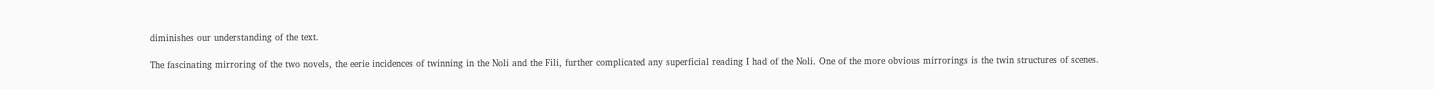diminishes our understanding of the text.

The fascinating mirroring of the two novels, the eerie incidences of twinning in the Noli and the Fili, further complicated any superficial reading I had of the Noli. One of the more obvious mirrorings is the twin structures of scenes.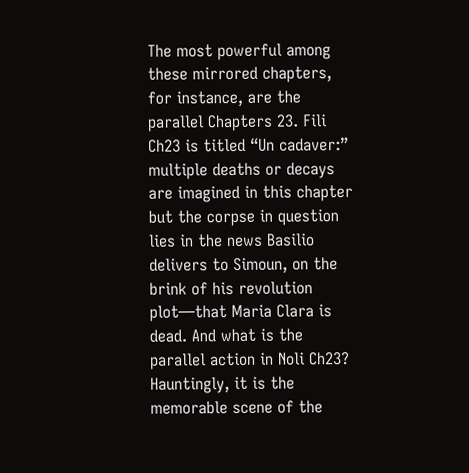The most powerful among these mirrored chapters, for instance, are the parallel Chapters 23. Fili Ch23 is titled “Un cadaver:” multiple deaths or decays are imagined in this chapter but the corpse in question lies in the news Basilio delivers to Simoun, on the brink of his revolution plot—that Maria Clara is dead. And what is the parallel action in Noli Ch23? Hauntingly, it is the memorable scene of the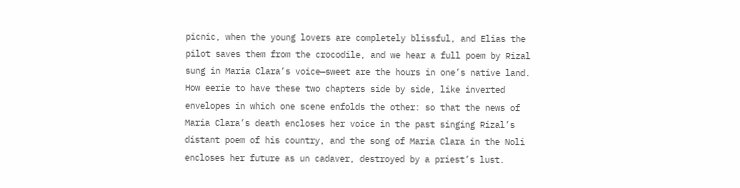picnic, when the young lovers are completely blissful, and Elias the pilot saves them from the crocodile, and we hear a full poem by Rizal sung in Maria Clara’s voice—sweet are the hours in one’s native land. How eerie to have these two chapters side by side, like inverted envelopes in which one scene enfolds the other: so that the news of Maria Clara’s death encloses her voice in the past singing Rizal’s distant poem of his country, and the song of Maria Clara in the Noli encloses her future as un cadaver, destroyed by a priest’s lust.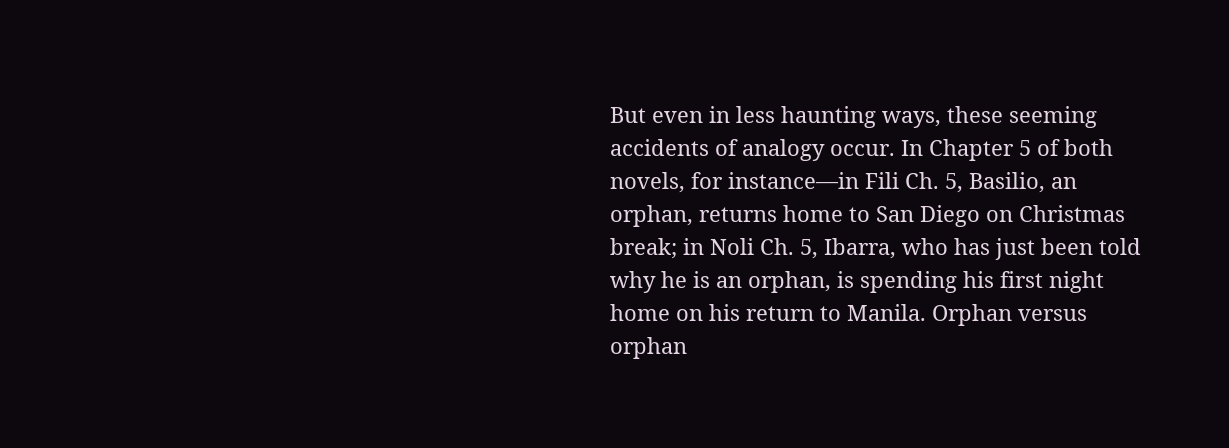But even in less haunting ways, these seeming accidents of analogy occur. In Chapter 5 of both novels, for instance—in Fili Ch. 5, Basilio, an orphan, returns home to San Diego on Christmas break; in Noli Ch. 5, Ibarra, who has just been told why he is an orphan, is spending his first night home on his return to Manila. Orphan versus orphan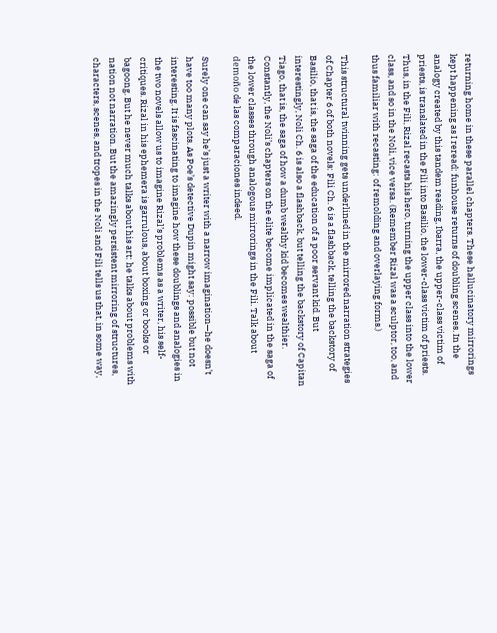returning home in these parallel chapters. These hallucinatory mirrorings kept happening as I reread: funhouse returns of doubling scenes. In the analogy created by this tandem reading, Ibarra, the upper-class victim of priests, is translated in the Fili into Basilio, the lower-class victim of priests. Thus, in the Fili, Rizal recasts his hero, turning the upper class into the lower class, and so in the Noli, vice versa. (Remember Rizal was a sculptor, too, and thus familiar with recasting: of remolding and overlaying forms.)

This structural twinning gets underlined in the mirrored narration strategies of Chapter 6 of both novels: Fili Ch. 6 is a flashback, telling the backstory of Basilio, that is, the saga of the education of a poor servant kid. But interestingly, Noli Ch. 6 is also a flashback, but telling the backstory of Capitan Tiago, that is, the saga of how a dumb wealthy kid becomes wealthier. Constantly, the Noli’s chapters on the elite become implicated in the saga of the lower classes through analogous mirrorings in the Fili. Talk about demoño de las comparaciones indeed.

Surely one can say he’s just a writer with a narrow imagination—he doesn’t have too many plots. As Poe’s detective Dupin might say: possible but not interesting. It is fascinating to imagine how these doublings and analogies in the two novels allow us to imagine Rizal’s problems as a writer, his self-critiques. Rizal in his ephemera is garrulous, about boxing or books or bagoong. But he never much talks about his art: he talks about problems with nation not narration. But the amazingly persistent mirroring of structures, characters, scenes, and tropes in the Noli and Fili tells us that, in some way,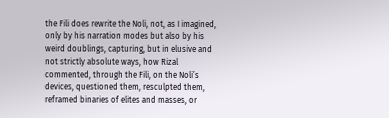the Fili does rewrite the Noli, not, as I imagined, only by his narration modes but also by his weird doublings, capturing, but in elusive and not strictly absolute ways, how Rizal commented, through the Fili, on the Noli’s devices, questioned them, resculpted them, reframed binaries of elites and masses, or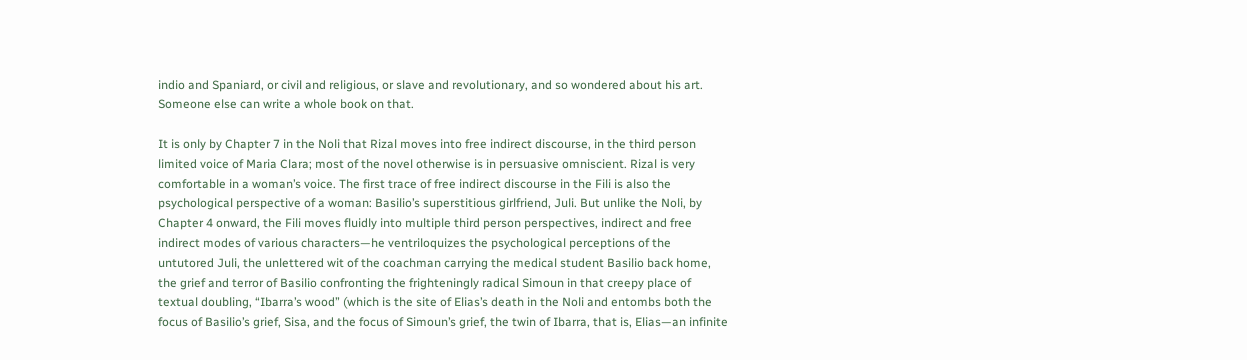indio and Spaniard, or civil and religious, or slave and revolutionary, and so wondered about his art. Someone else can write a whole book on that.

It is only by Chapter 7 in the Noli that Rizal moves into free indirect discourse, in the third person limited voice of Maria Clara; most of the novel otherwise is in persuasive omniscient. Rizal is very comfortable in a woman’s voice. The first trace of free indirect discourse in the Fili is also the psychological perspective of a woman: Basilio’s superstitious girlfriend, Juli. But unlike the Noli, by Chapter 4 onward, the Fili moves fluidly into multiple third person perspectives, indirect and free indirect modes of various characters—he ventriloquizes the psychological perceptions of the untutored Juli, the unlettered wit of the coachman carrying the medical student Basilio back home, the grief and terror of Basilio confronting the frighteningly radical Simoun in that creepy place of textual doubling, “Ibarra’s wood” (which is the site of Elias’s death in the Noli and entombs both the focus of Basilio’s grief, Sisa, and the focus of Simoun’s grief, the twin of Ibarra, that is, Elias—an infinite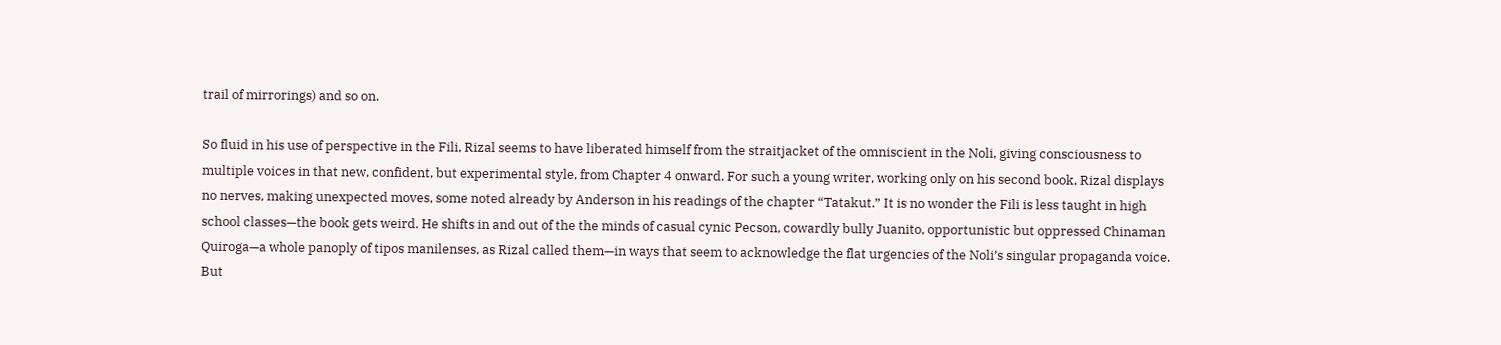trail of mirrorings) and so on.

So fluid in his use of perspective in the Fili, Rizal seems to have liberated himself from the straitjacket of the omniscient in the Noli, giving consciousness to multiple voices in that new, confident, but experimental style, from Chapter 4 onward. For such a young writer, working only on his second book, Rizal displays no nerves, making unexpected moves, some noted already by Anderson in his readings of the chapter “Tatakut.” It is no wonder the Fili is less taught in high school classes—the book gets weird. He shifts in and out of the the minds of casual cynic Pecson, cowardly bully Juanito, opportunistic but oppressed Chinaman Quiroga—a whole panoply of tipos manilenses, as Rizal called them—in ways that seem to acknowledge the flat urgencies of the Noli’s singular propaganda voice. But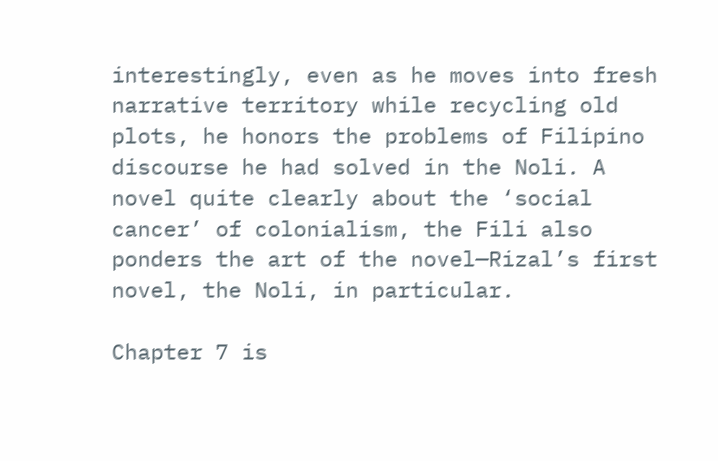interestingly, even as he moves into fresh narrative territory while recycling old plots, he honors the problems of Filipino discourse he had solved in the Noli. A novel quite clearly about the ‘social cancer’ of colonialism, the Fili also ponders the art of the novel—Rizal’s first novel, the Noli, in particular.

Chapter 7 is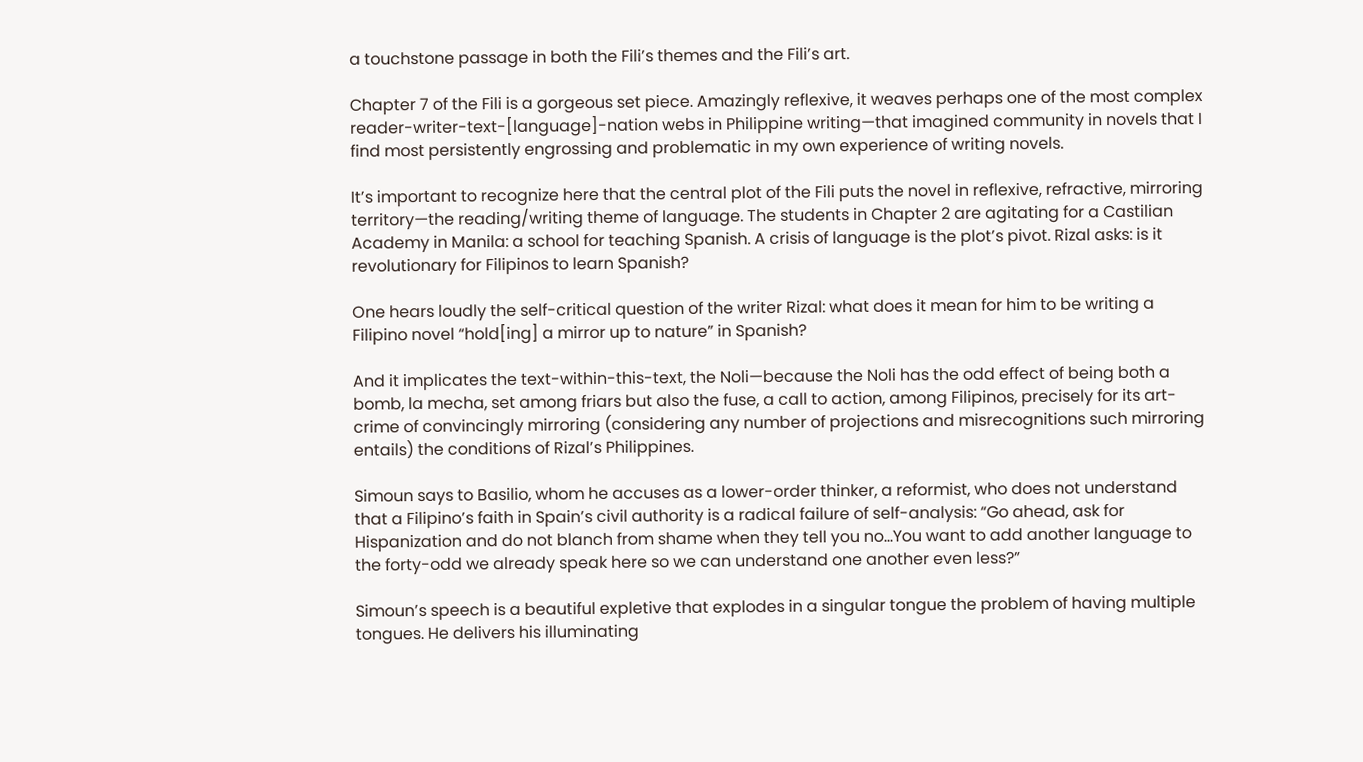a touchstone passage in both the Fili’s themes and the Fili’s art.

Chapter 7 of the Fili is a gorgeous set piece. Amazingly reflexive, it weaves perhaps one of the most complex reader-writer-text-[language]-nation webs in Philippine writing—that imagined community in novels that I find most persistently engrossing and problematic in my own experience of writing novels.

It’s important to recognize here that the central plot of the Fili puts the novel in reflexive, refractive, mirroring territory—the reading/writing theme of language. The students in Chapter 2 are agitating for a Castilian Academy in Manila: a school for teaching Spanish. A crisis of language is the plot’s pivot. Rizal asks: is it revolutionary for Filipinos to learn Spanish?

One hears loudly the self-critical question of the writer Rizal: what does it mean for him to be writing a Filipino novel “hold[ing] a mirror up to nature” in Spanish?

And it implicates the text-within-this-text, the Noli—because the Noli has the odd effect of being both a bomb, la mecha, set among friars but also the fuse, a call to action, among Filipinos, precisely for its art-crime of convincingly mirroring (considering any number of projections and misrecognitions such mirroring entails) the conditions of Rizal’s Philippines.

Simoun says to Basilio, whom he accuses as a lower-order thinker, a reformist, who does not understand that a Filipino’s faith in Spain’s civil authority is a radical failure of self-analysis: “Go ahead, ask for Hispanization and do not blanch from shame when they tell you no…You want to add another language to the forty-odd we already speak here so we can understand one another even less?”

Simoun’s speech is a beautiful expletive that explodes in a singular tongue the problem of having multiple tongues. He delivers his illuminating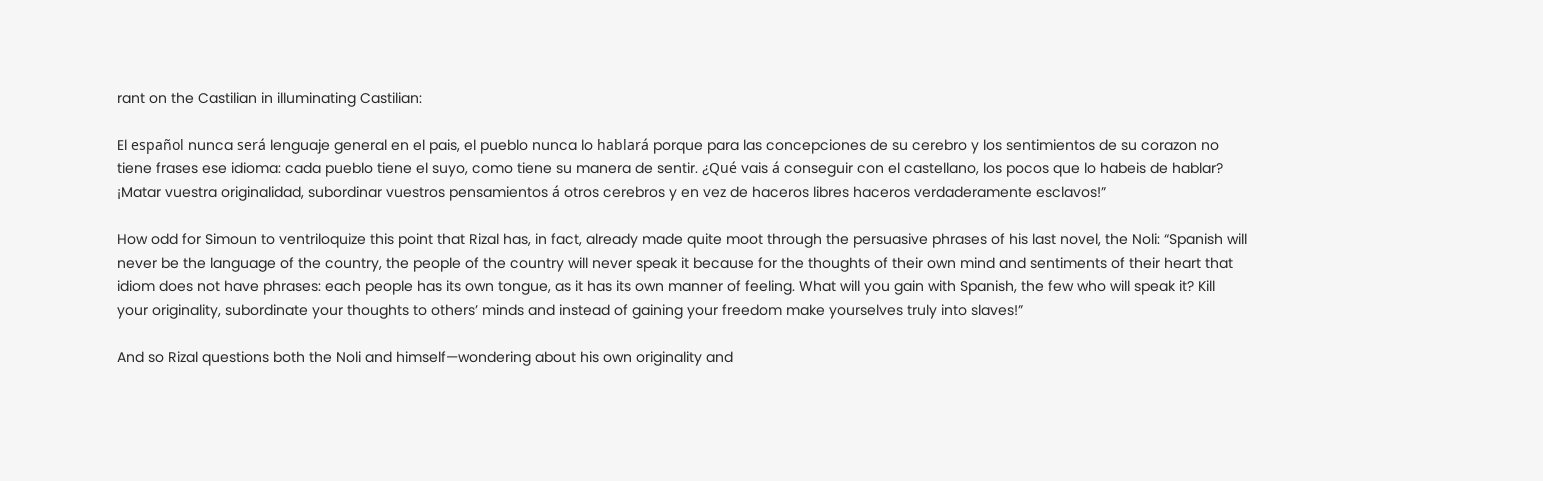rant on the Castilian in illuminating Castilian:

El español nunca será lenguaje general en el pais, el pueblo nunca lo hablará porque para las concepciones de su cerebro y los sentimientos de su corazon no tiene frases ese idioma: cada pueblo tiene el suyo, como tiene su manera de sentir. ¿Qué vais á conseguir con el castellano, los pocos que lo habeis de hablar? ¡Matar vuestra originalidad, subordinar vuestros pensamientos á otros cerebros y en vez de haceros libres haceros verdaderamente esclavos!”

How odd for Simoun to ventriloquize this point that Rizal has, in fact, already made quite moot through the persuasive phrases of his last novel, the Noli: “Spanish will never be the language of the country, the people of the country will never speak it because for the thoughts of their own mind and sentiments of their heart that idiom does not have phrases: each people has its own tongue, as it has its own manner of feeling. What will you gain with Spanish, the few who will speak it? Kill your originality, subordinate your thoughts to others’ minds and instead of gaining your freedom make yourselves truly into slaves!”

And so Rizal questions both the Noli and himself—wondering about his own originality and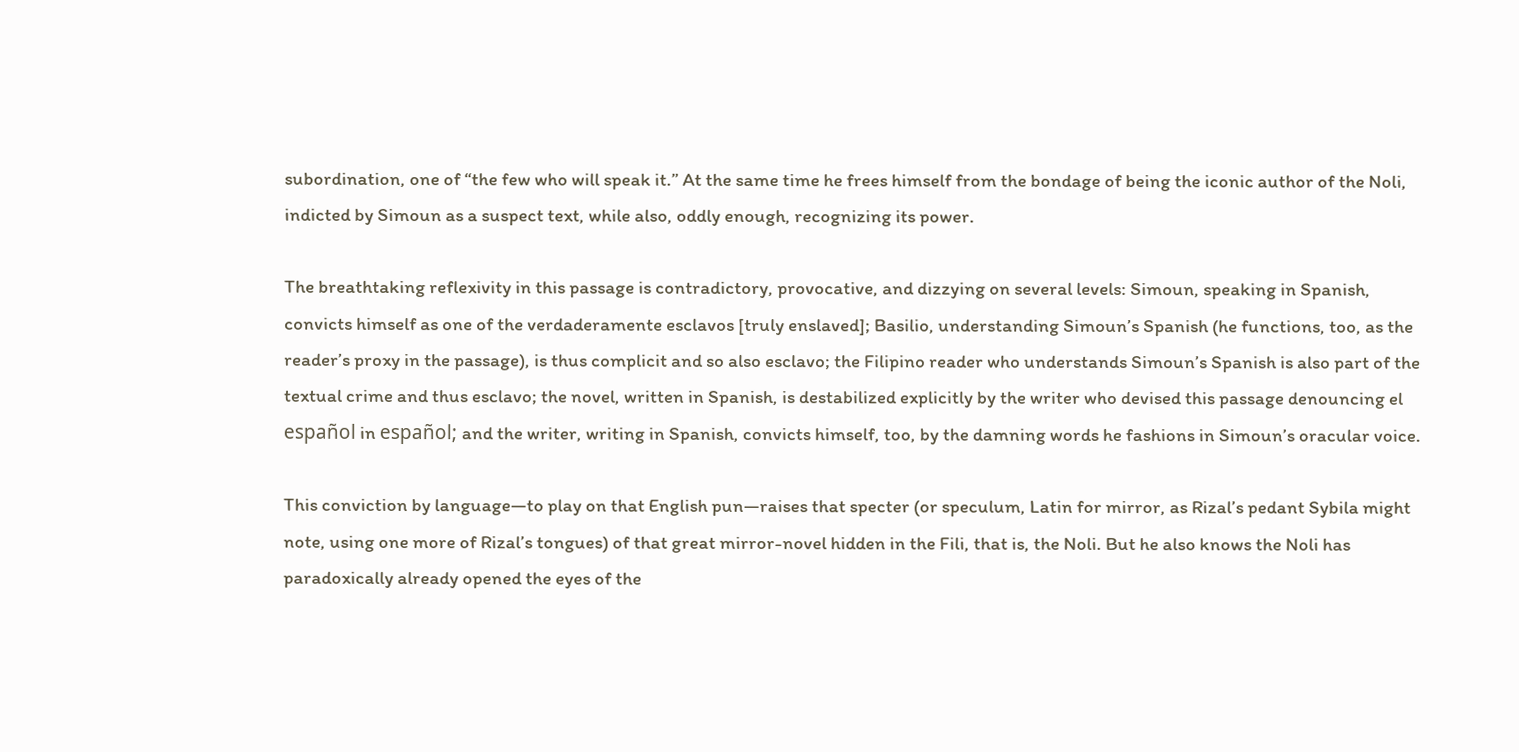subordination, one of “the few who will speak it.” At the same time he frees himself from the bondage of being the iconic author of the Noli, indicted by Simoun as a suspect text, while also, oddly enough, recognizing its power.

The breathtaking reflexivity in this passage is contradictory, provocative, and dizzying on several levels: Simoun, speaking in Spanish, convicts himself as one of the verdaderamente esclavos [truly enslaved]; Basilio, understanding Simoun’s Spanish (he functions, too, as the reader’s proxy in the passage), is thus complicit and so also esclavo; the Filipino reader who understands Simoun’s Spanish is also part of the textual crime and thus esclavo; the novel, written in Spanish, is destabilized explicitly by the writer who devised this passage denouncing el español in español; and the writer, writing in Spanish, convicts himself, too, by the damning words he fashions in Simoun’s oracular voice.

This conviction by language—to play on that English pun—raises that specter (or speculum, Latin for mirror, as Rizal’s pedant Sybila might note, using one more of Rizal’s tongues) of that great mirror-novel hidden in the Fili, that is, the Noli. But he also knows the Noli has paradoxically already opened the eyes of the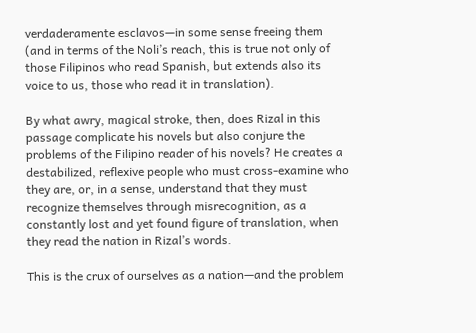verdaderamente esclavos—in some sense freeing them (and in terms of the Noli’s reach, this is true not only of those Filipinos who read Spanish, but extends also its voice to us, those who read it in translation).

By what awry, magical stroke, then, does Rizal in this passage complicate his novels but also conjure the problems of the Filipino reader of his novels? He creates a destabilized, reflexive people who must cross-examine who they are, or, in a sense, understand that they must recognize themselves through misrecognition, as a constantly lost and yet found figure of translation, when they read the nation in Rizal’s words.

This is the crux of ourselves as a nation—and the problem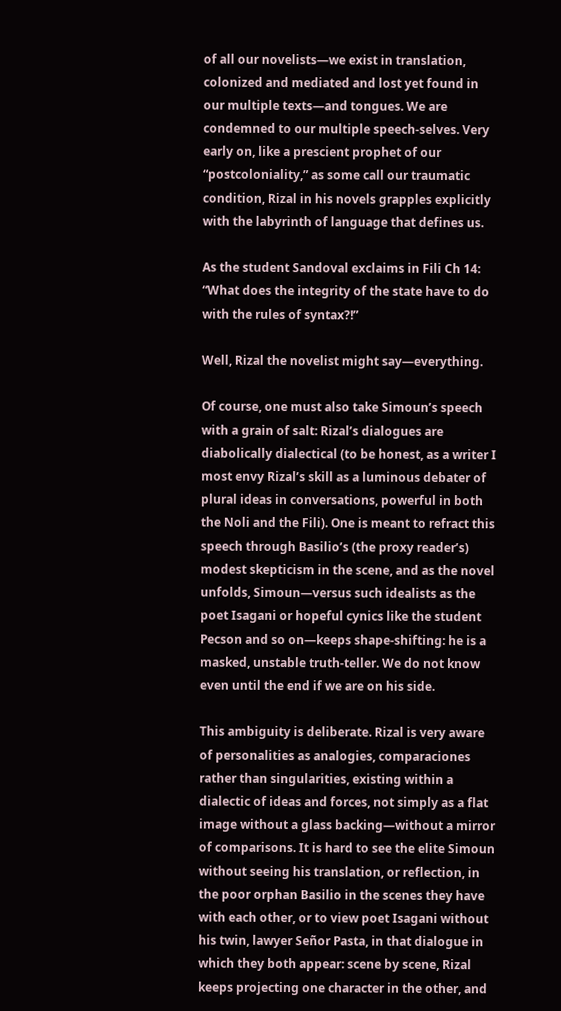of all our novelists—we exist in translation, colonized and mediated and lost yet found in our multiple texts—and tongues. We are condemned to our multiple speech-selves. Very early on, like a prescient prophet of our “postcoloniality,” as some call our traumatic condition, Rizal in his novels grapples explicitly with the labyrinth of language that defines us.

As the student Sandoval exclaims in Fili Ch 14: “What does the integrity of the state have to do with the rules of syntax?!”

Well, Rizal the novelist might say—everything.

Of course, one must also take Simoun’s speech with a grain of salt: Rizal’s dialogues are diabolically dialectical (to be honest, as a writer I most envy Rizal’s skill as a luminous debater of plural ideas in conversations, powerful in both the Noli and the Fili). One is meant to refract this speech through Basilio’s (the proxy reader’s) modest skepticism in the scene, and as the novel unfolds, Simoun—versus such idealists as the poet Isagani or hopeful cynics like the student Pecson and so on—keeps shape-shifting: he is a masked, unstable truth-teller. We do not know even until the end if we are on his side.

This ambiguity is deliberate. Rizal is very aware of personalities as analogies, comparaciones rather than singularities, existing within a dialectic of ideas and forces, not simply as a flat image without a glass backing—without a mirror of comparisons. It is hard to see the elite Simoun without seeing his translation, or reflection, in the poor orphan Basilio in the scenes they have with each other, or to view poet Isagani without his twin, lawyer Señor Pasta, in that dialogue in which they both appear: scene by scene, Rizal keeps projecting one character in the other, and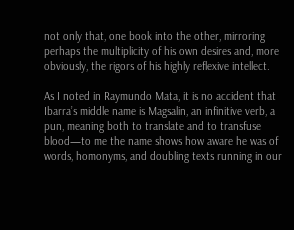not only that, one book into the other, mirroring perhaps the multiplicity of his own desires and, more obviously, the rigors of his highly reflexive intellect.

As I noted in Raymundo Mata, it is no accident that Ibarra’s middle name is Magsalin, an infinitive verb, a pun, meaning both to translate and to transfuse blood—to me the name shows how aware he was of words, homonyms, and doubling texts running in our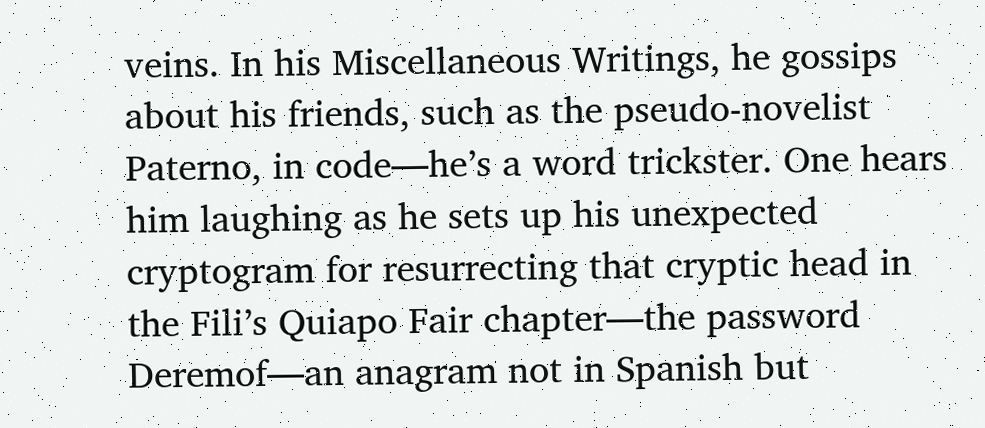veins. In his Miscellaneous Writings, he gossips about his friends, such as the pseudo-novelist Paterno, in code—he’s a word trickster. One hears him laughing as he sets up his unexpected cryptogram for resurrecting that cryptic head in the Fili’s Quiapo Fair chapter—the password Deremof—an anagram not in Spanish but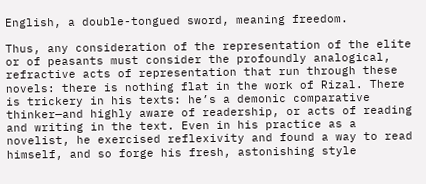English, a double-tongued sword, meaning freedom.

Thus, any consideration of the representation of the elite or of peasants must consider the profoundly analogical, refractive acts of representation that run through these novels: there is nothing flat in the work of Rizal. There is trickery in his texts: he’s a demonic comparative thinker—and highly aware of readership, or acts of reading and writing in the text. Even in his practice as a novelist, he exercised reflexivity and found a way to read himself, and so forge his fresh, astonishing style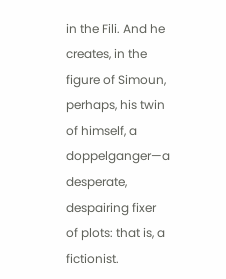in the Fili. And he creates, in the figure of Simoun, perhaps, his twin of himself, a doppelganger—a desperate, despairing fixer of plots: that is, a fictionist.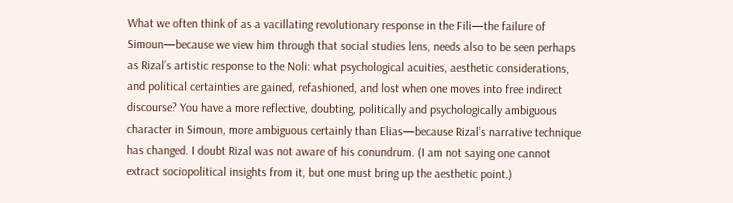What we often think of as a vacillating revolutionary response in the Fili—the failure of Simoun—because we view him through that social studies lens, needs also to be seen perhaps as Rizal’s artistic response to the Noli: what psychological acuities, aesthetic considerations, and political certainties are gained, refashioned, and lost when one moves into free indirect discourse? You have a more reflective, doubting, politically and psychologically ambiguous character in Simoun, more ambiguous certainly than Elias—because Rizal’s narrative technique has changed. I doubt Rizal was not aware of his conundrum. (I am not saying one cannot extract sociopolitical insights from it, but one must bring up the aesthetic point.)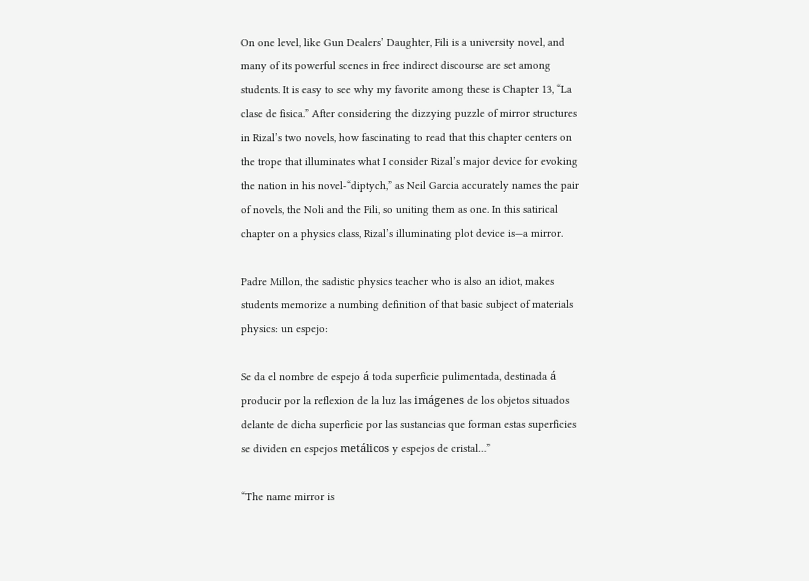On one level, like Gun Dealers’ Daughter, Fili is a university novel, and many of its powerful scenes in free indirect discourse are set among students. It is easy to see why my favorite among these is Chapter 13, “La clase de fisica.” After considering the dizzying puzzle of mirror structures in Rizal’s two novels, how fascinating to read that this chapter centers on the trope that illuminates what I consider Rizal’s major device for evoking the nation in his novel-“diptych,” as Neil Garcia accurately names the pair of novels, the Noli and the Fili, so uniting them as one. In this satirical chapter on a physics class, Rizal’s illuminating plot device is—a mirror.

Padre Millon, the sadistic physics teacher who is also an idiot, makes students memorize a numbing definition of that basic subject of materials physics: un espejo:

Se da el nombre de espejo á toda superficie pulimentada, destinada á producir por la reflexion de la luz las imágenes de los objetos situados delante de dicha superficie por las sustancias que forman estas superficies se dividen en espejos metálicos y espejos de cristal…”

“The name mirror is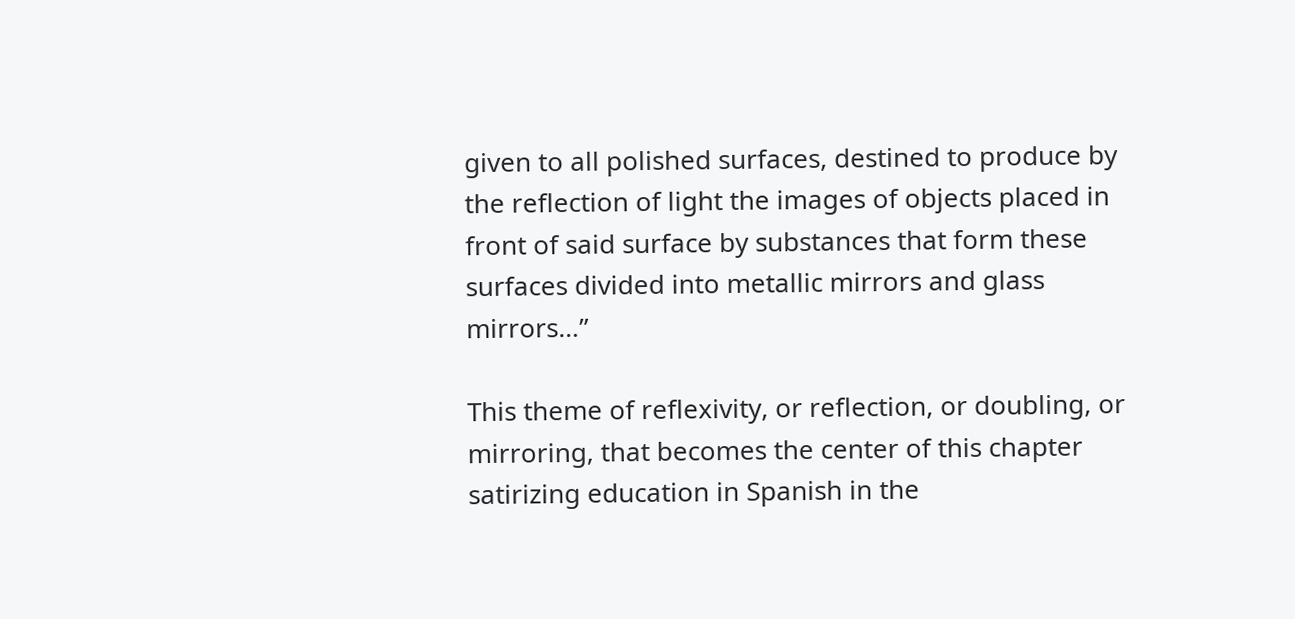given to all polished surfaces, destined to produce by the reflection of light the images of objects placed in front of said surface by substances that form these surfaces divided into metallic mirrors and glass mirrors…”

This theme of reflexivity, or reflection, or doubling, or mirroring, that becomes the center of this chapter satirizing education in Spanish in the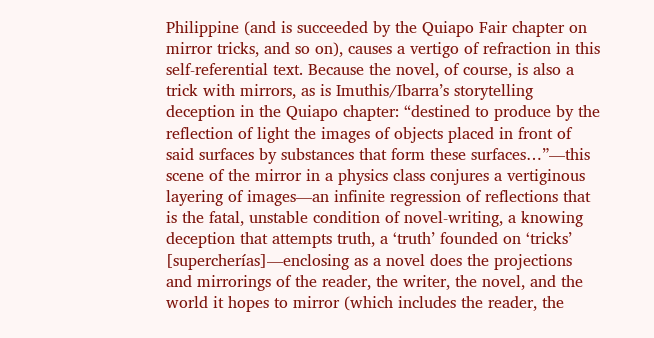Philippine (and is succeeded by the Quiapo Fair chapter on mirror tricks, and so on), causes a vertigo of refraction in this self-referential text. Because the novel, of course, is also a trick with mirrors, as is Imuthis/Ibarra’s storytelling deception in the Quiapo chapter: “destined to produce by the reflection of light the images of objects placed in front of said surfaces by substances that form these surfaces…”—this scene of the mirror in a physics class conjures a vertiginous layering of images—an infinite regression of reflections that is the fatal, unstable condition of novel-writing, a knowing deception that attempts truth, a ‘truth’ founded on ‘tricks’ [supercherías]—enclosing as a novel does the projections and mirrorings of the reader, the writer, the novel, and the world it hopes to mirror (which includes the reader, the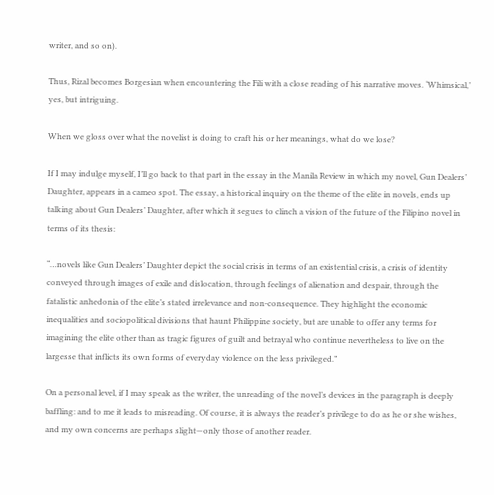writer, and so on).

Thus, Rizal becomes Borgesian when encountering the Fili with a close reading of his narrative moves. ‘Whimsical,’ yes, but intriguing.

When we gloss over what the novelist is doing to craft his or her meanings, what do we lose?

If I may indulge myself, I’ll go back to that part in the essay in the Manila Review in which my novel, Gun Dealers’ Daughter, appears in a cameo spot. The essay, a historical inquiry on the theme of the elite in novels, ends up talking about Gun Dealers’ Daughter, after which it segues to clinch a vision of the future of the Filipino novel in terms of its thesis:

“…novels like Gun Dealers’ Daughter depict the social crisis in terms of an existential crisis, a crisis of identity conveyed through images of exile and dislocation, through feelings of alienation and despair, through the fatalistic anhedonia of the elite’s stated irrelevance and non-consequence. They highlight the economic inequalities and sociopolitical divisions that haunt Philippine society, but are unable to offer any terms for imagining the elite other than as tragic figures of guilt and betrayal who continue nevertheless to live on the largesse that inflicts its own forms of everyday violence on the less privileged.”

On a personal level, if I may speak as the writer, the unreading of the novel’s devices in the paragraph is deeply baffling: and to me it leads to misreading. Of course, it is always the reader’s privilege to do as he or she wishes, and my own concerns are perhaps slight—only those of another reader.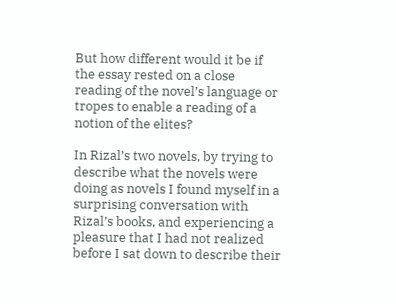But how different would it be if the essay rested on a close reading of the novel’s language or tropes to enable a reading of a notion of the elites?

In Rizal’s two novels, by trying to describe what the novels were doing as novels I found myself in a surprising conversation with Rizal’s books, and experiencing a pleasure that I had not realized before I sat down to describe their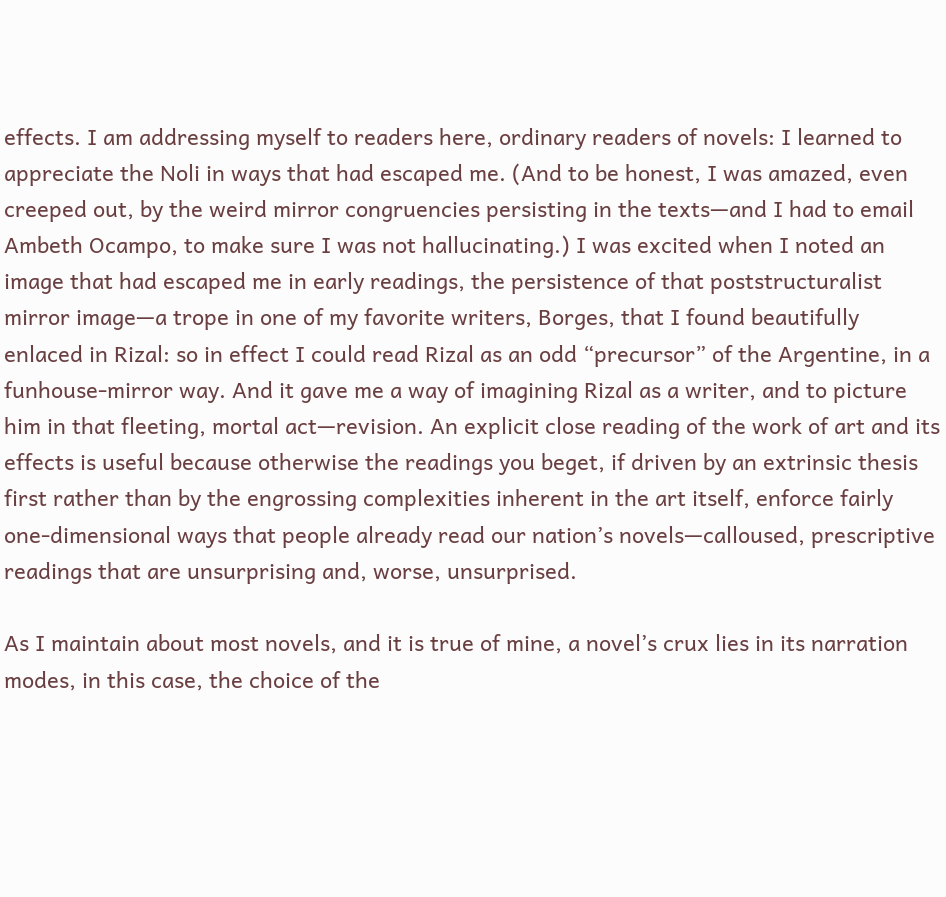effects. I am addressing myself to readers here, ordinary readers of novels: I learned to appreciate the Noli in ways that had escaped me. (And to be honest, I was amazed, even creeped out, by the weird mirror congruencies persisting in the texts—and I had to email Ambeth Ocampo, to make sure I was not hallucinating.) I was excited when I noted an image that had escaped me in early readings, the persistence of that poststructuralist mirror image—a trope in one of my favorite writers, Borges, that I found beautifully enlaced in Rizal: so in effect I could read Rizal as an odd “precursor” of the Argentine, in a funhouse-mirror way. And it gave me a way of imagining Rizal as a writer, and to picture him in that fleeting, mortal act—revision. An explicit close reading of the work of art and its effects is useful because otherwise the readings you beget, if driven by an extrinsic thesis first rather than by the engrossing complexities inherent in the art itself, enforce fairly one-dimensional ways that people already read our nation’s novels—calloused, prescriptive readings that are unsurprising and, worse, unsurprised.

As I maintain about most novels, and it is true of mine, a novel’s crux lies in its narration modes, in this case, the choice of the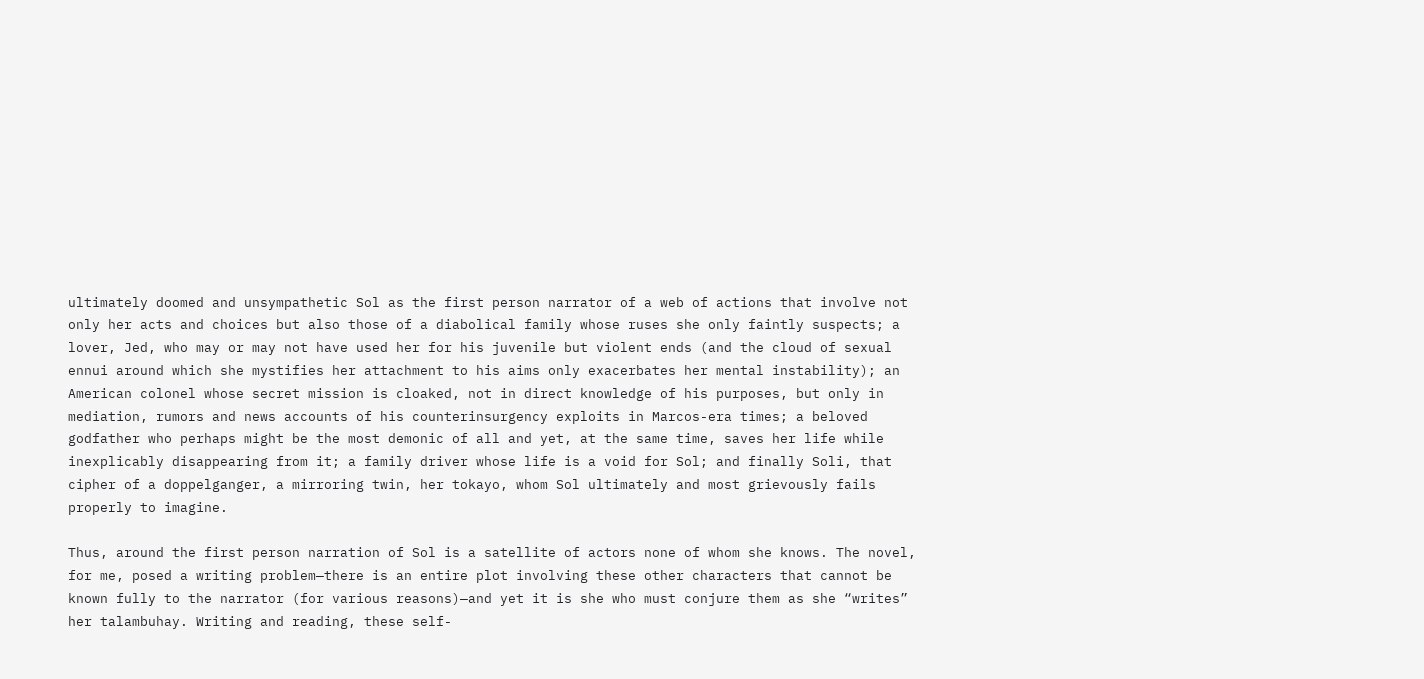ultimately doomed and unsympathetic Sol as the first person narrator of a web of actions that involve not only her acts and choices but also those of a diabolical family whose ruses she only faintly suspects; a lover, Jed, who may or may not have used her for his juvenile but violent ends (and the cloud of sexual ennui around which she mystifies her attachment to his aims only exacerbates her mental instability); an American colonel whose secret mission is cloaked, not in direct knowledge of his purposes, but only in mediation, rumors and news accounts of his counterinsurgency exploits in Marcos-era times; a beloved godfather who perhaps might be the most demonic of all and yet, at the same time, saves her life while inexplicably disappearing from it; a family driver whose life is a void for Sol; and finally Soli, that cipher of a doppelganger, a mirroring twin, her tokayo, whom Sol ultimately and most grievously fails properly to imagine.

Thus, around the first person narration of Sol is a satellite of actors none of whom she knows. The novel, for me, posed a writing problem—there is an entire plot involving these other characters that cannot be known fully to the narrator (for various reasons)—and yet it is she who must conjure them as she “writes” her talambuhay. Writing and reading, these self-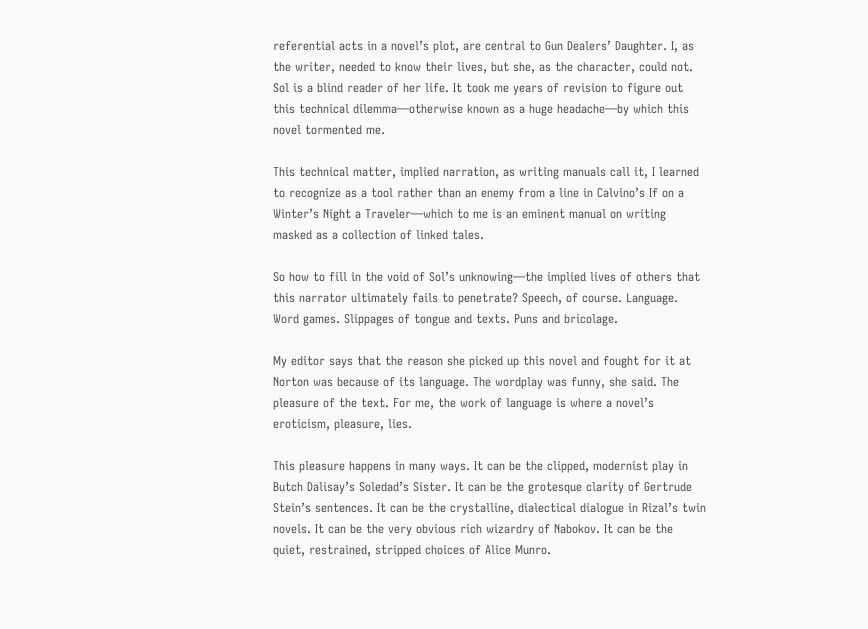referential acts in a novel’s plot, are central to Gun Dealers’ Daughter. I, as the writer, needed to know their lives, but she, as the character, could not. Sol is a blind reader of her life. It took me years of revision to figure out this technical dilemma—otherwise known as a huge headache—by which this novel tormented me.

This technical matter, implied narration, as writing manuals call it, I learned to recognize as a tool rather than an enemy from a line in Calvino’s If on a Winter’s Night a Traveler—which to me is an eminent manual on writing masked as a collection of linked tales.

So how to fill in the void of Sol’s unknowing—the implied lives of others that this narrator ultimately fails to penetrate? Speech, of course. Language. Word games. Slippages of tongue and texts. Puns and bricolage.

My editor says that the reason she picked up this novel and fought for it at Norton was because of its language. The wordplay was funny, she said. The pleasure of the text. For me, the work of language is where a novel’s eroticism, pleasure, lies.

This pleasure happens in many ways. It can be the clipped, modernist play in Butch Dalisay’s Soledad’s Sister. It can be the grotesque clarity of Gertrude Stein’s sentences. It can be the crystalline, dialectical dialogue in Rizal’s twin novels. It can be the very obvious rich wizardry of Nabokov. It can be the quiet, restrained, stripped choices of Alice Munro.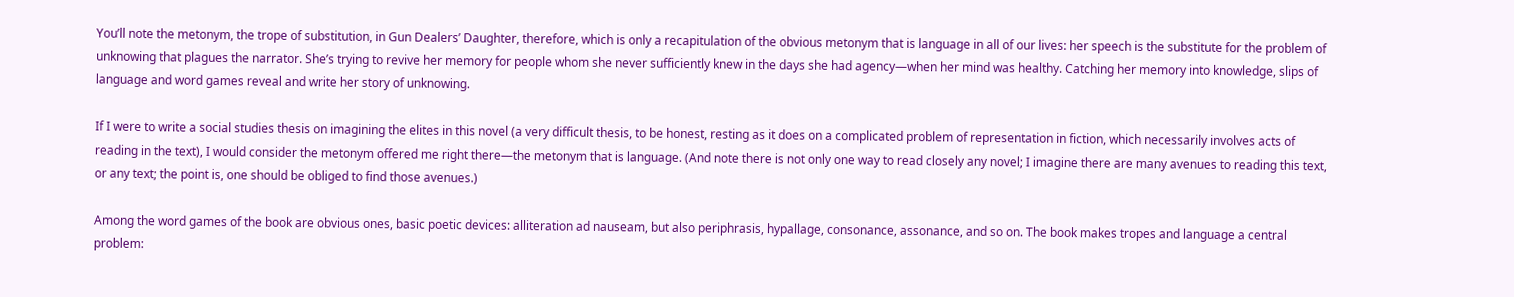You’ll note the metonym, the trope of substitution, in Gun Dealers’ Daughter, therefore, which is only a recapitulation of the obvious metonym that is language in all of our lives: her speech is the substitute for the problem of unknowing that plagues the narrator. She’s trying to revive her memory for people whom she never sufficiently knew in the days she had agency—when her mind was healthy. Catching her memory into knowledge, slips of language and word games reveal and write her story of unknowing.

If I were to write a social studies thesis on imagining the elites in this novel (a very difficult thesis, to be honest, resting as it does on a complicated problem of representation in fiction, which necessarily involves acts of reading in the text), I would consider the metonym offered me right there—the metonym that is language. (And note there is not only one way to read closely any novel; I imagine there are many avenues to reading this text, or any text; the point is, one should be obliged to find those avenues.)

Among the word games of the book are obvious ones, basic poetic devices: alliteration ad nauseam, but also periphrasis, hypallage, consonance, assonance, and so on. The book makes tropes and language a central problem: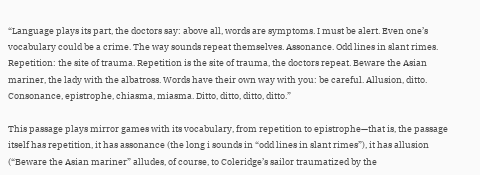“Language plays its part, the doctors say: above all, words are symptoms. I must be alert. Even one’s vocabulary could be a crime. The way sounds repeat themselves. Assonance. Odd lines in slant rimes. Repetition: the site of trauma. Repetition is the site of trauma, the doctors repeat. Beware the Asian mariner, the lady with the albatross. Words have their own way with you: be careful. Allusion, ditto. Consonance, epistrophe, chiasma, miasma. Ditto, ditto, ditto, ditto.”

This passage plays mirror games with its vocabulary, from repetition to epistrophe—that is, the passage itself has repetition, it has assonance (the long i sounds in “odd lines in slant rimes”), it has allusion (“Beware the Asian mariner” alludes, of course, to Coleridge’s sailor traumatized by the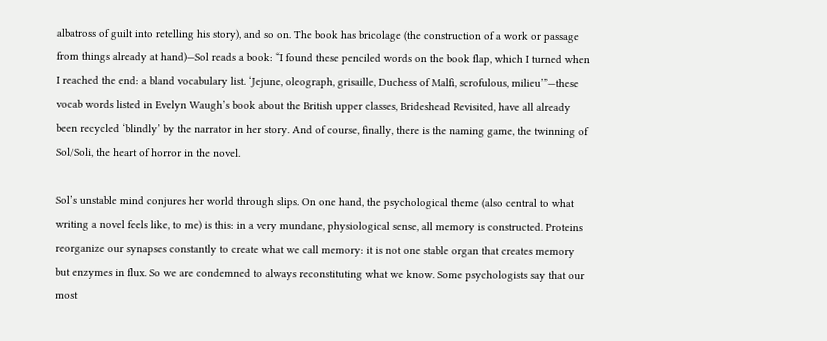albatross of guilt into retelling his story), and so on. The book has bricolage (the construction of a work or passage from things already at hand)—Sol reads a book: “I found these penciled words on the book flap, which I turned when I reached the end: a bland vocabulary list. ‘Jejune, oleograph, grisaille, Duchess of Malfi, scrofulous, milieu’”—these vocab words listed in Evelyn Waugh’s book about the British upper classes, Brideshead Revisited, have all already been recycled ‘blindly’ by the narrator in her story. And of course, finally, there is the naming game, the twinning of Sol/Soli, the heart of horror in the novel.

Sol’s unstable mind conjures her world through slips. On one hand, the psychological theme (also central to what writing a novel feels like, to me) is this: in a very mundane, physiological sense, all memory is constructed. Proteins reorganize our synapses constantly to create what we call memory: it is not one stable organ that creates memory but enzymes in flux. So we are condemned to always reconstituting what we know. Some psychologists say that our most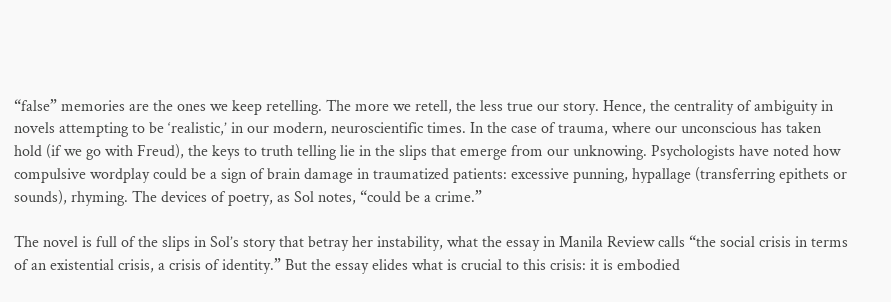“false” memories are the ones we keep retelling. The more we retell, the less true our story. Hence, the centrality of ambiguity in novels attempting to be ‘realistic,’ in our modern, neuroscientific times. In the case of trauma, where our unconscious has taken hold (if we go with Freud), the keys to truth telling lie in the slips that emerge from our unknowing. Psychologists have noted how compulsive wordplay could be a sign of brain damage in traumatized patients: excessive punning, hypallage (transferring epithets or sounds), rhyming. The devices of poetry, as Sol notes, “could be a crime.”

The novel is full of the slips in Sol’s story that betray her instability, what the essay in Manila Review calls “the social crisis in terms of an existential crisis, a crisis of identity.” But the essay elides what is crucial to this crisis: it is embodied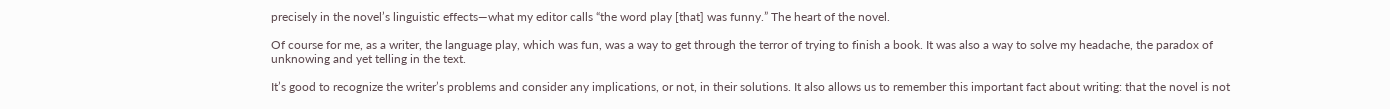precisely in the novel’s linguistic effects—what my editor calls “the word play [that] was funny.” The heart of the novel.

Of course for me, as a writer, the language play, which was fun, was a way to get through the terror of trying to finish a book. It was also a way to solve my headache, the paradox of unknowing and yet telling in the text.

It’s good to recognize the writer’s problems and consider any implications, or not, in their solutions. It also allows us to remember this important fact about writing: that the novel is not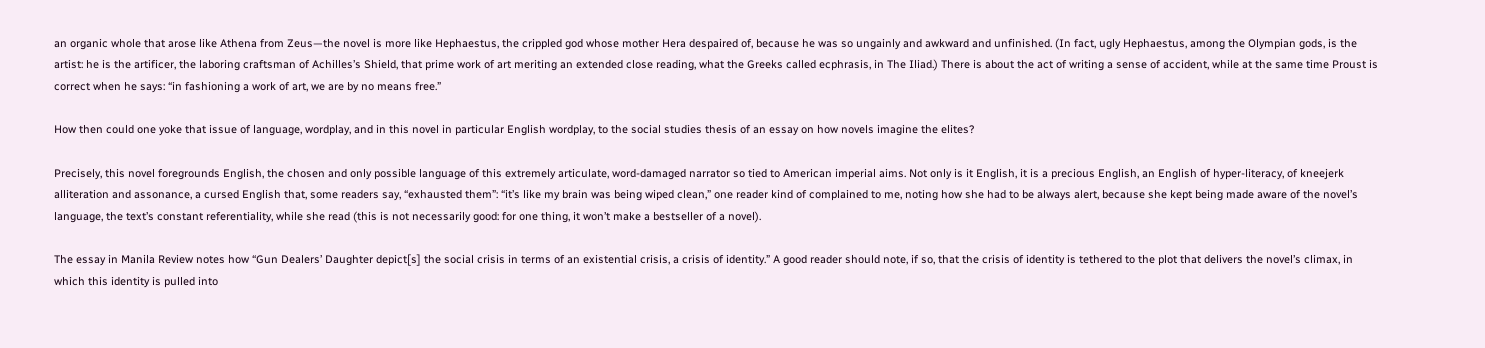an organic whole that arose like Athena from Zeus—the novel is more like Hephaestus, the crippled god whose mother Hera despaired of, because he was so ungainly and awkward and unfinished. (In fact, ugly Hephaestus, among the Olympian gods, is the artist: he is the artificer, the laboring craftsman of Achilles’s Shield, that prime work of art meriting an extended close reading, what the Greeks called ecphrasis, in The Iliad.) There is about the act of writing a sense of accident, while at the same time Proust is correct when he says: “in fashioning a work of art, we are by no means free.”

How then could one yoke that issue of language, wordplay, and in this novel in particular English wordplay, to the social studies thesis of an essay on how novels imagine the elites?

Precisely, this novel foregrounds English, the chosen and only possible language of this extremely articulate, word-damaged narrator so tied to American imperial aims. Not only is it English, it is a precious English, an English of hyper-literacy, of kneejerk alliteration and assonance, a cursed English that, some readers say, “exhausted them”: “it’s like my brain was being wiped clean,” one reader kind of complained to me, noting how she had to be always alert, because she kept being made aware of the novel’s language, the text’s constant referentiality, while she read (this is not necessarily good: for one thing, it won’t make a bestseller of a novel).

The essay in Manila Review notes how “Gun Dealers’ Daughter depict[s] the social crisis in terms of an existential crisis, a crisis of identity.” A good reader should note, if so, that the crisis of identity is tethered to the plot that delivers the novel’s climax, in which this identity is pulled into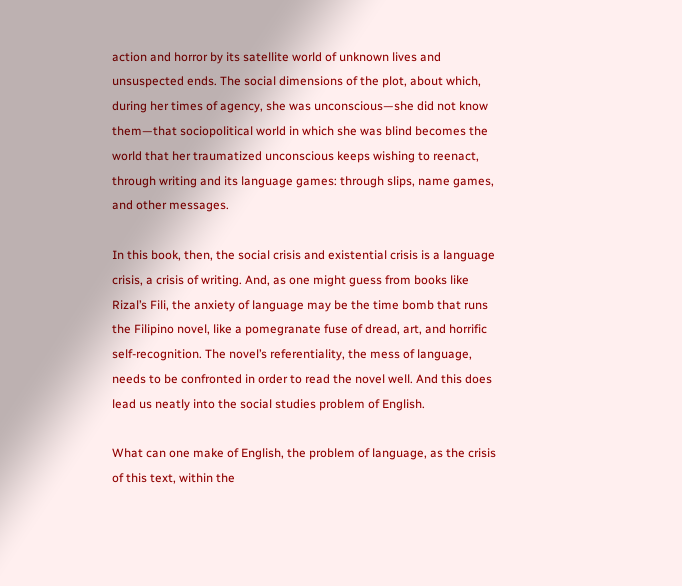action and horror by its satellite world of unknown lives and unsuspected ends. The social dimensions of the plot, about which, during her times of agency, she was unconscious—she did not know them—that sociopolitical world in which she was blind becomes the world that her traumatized unconscious keeps wishing to reenact, through writing and its language games: through slips, name games, and other messages.

In this book, then, the social crisis and existential crisis is a language crisis, a crisis of writing. And, as one might guess from books like Rizal’s Fili, the anxiety of language may be the time bomb that runs the Filipino novel, like a pomegranate fuse of dread, art, and horrific self-recognition. The novel’s referentiality, the mess of language, needs to be confronted in order to read the novel well. And this does lead us neatly into the social studies problem of English.

What can one make of English, the problem of language, as the crisis of this text, within the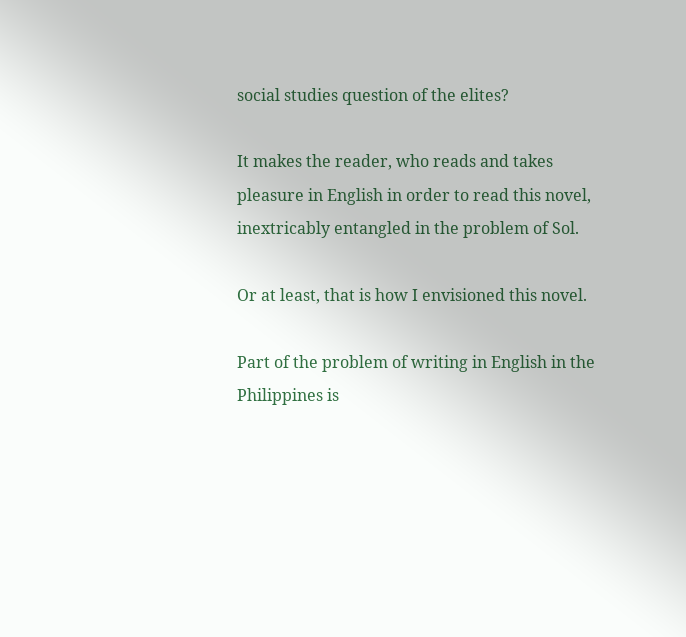social studies question of the elites?

It makes the reader, who reads and takes pleasure in English in order to read this novel, inextricably entangled in the problem of Sol.

Or at least, that is how I envisioned this novel.

Part of the problem of writing in English in the Philippines is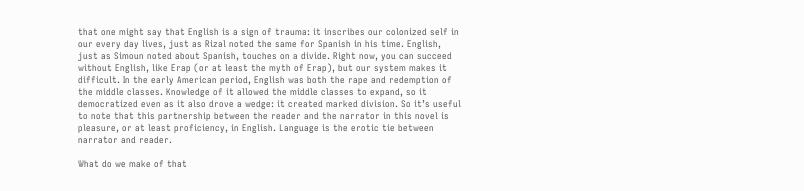that one might say that English is a sign of trauma: it inscribes our colonized self in our every day lives, just as Rizal noted the same for Spanish in his time. English, just as Simoun noted about Spanish, touches on a divide. Right now, you can succeed without English, like Erap (or at least the myth of Erap), but our system makes it difficult. In the early American period, English was both the rape and redemption of the middle classes. Knowledge of it allowed the middle classes to expand, so it democratized even as it also drove a wedge: it created marked division. So it’s useful to note that this partnership between the reader and the narrator in this novel is pleasure, or at least proficiency, in English. Language is the erotic tie between narrator and reader.

What do we make of that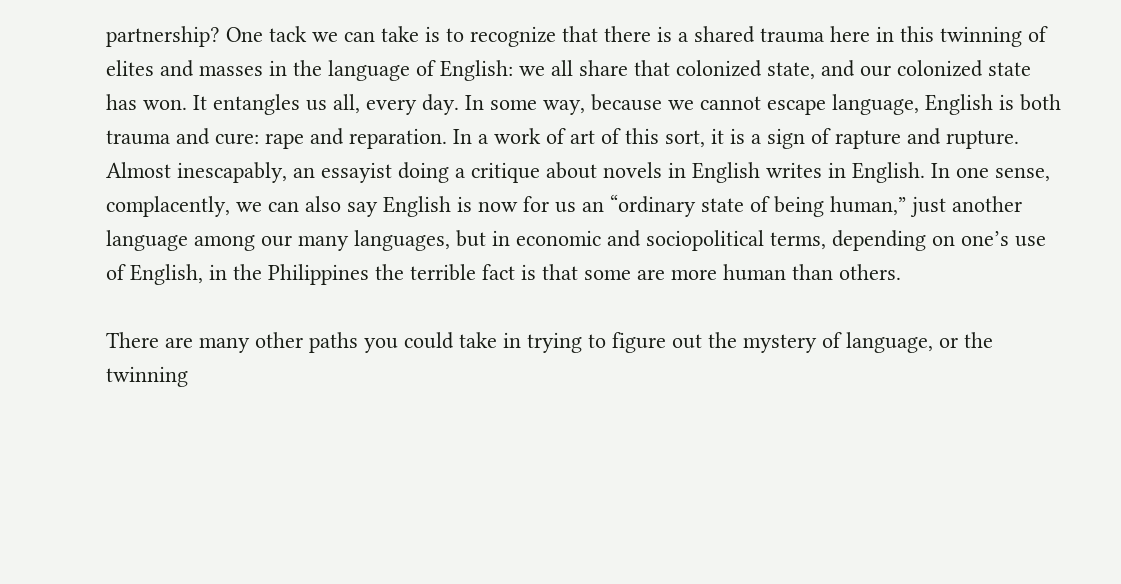partnership? One tack we can take is to recognize that there is a shared trauma here in this twinning of elites and masses in the language of English: we all share that colonized state, and our colonized state has won. It entangles us all, every day. In some way, because we cannot escape language, English is both trauma and cure: rape and reparation. In a work of art of this sort, it is a sign of rapture and rupture. Almost inescapably, an essayist doing a critique about novels in English writes in English. In one sense, complacently, we can also say English is now for us an “ordinary state of being human,” just another language among our many languages, but in economic and sociopolitical terms, depending on one’s use of English, in the Philippines the terrible fact is that some are more human than others.

There are many other paths you could take in trying to figure out the mystery of language, or the twinning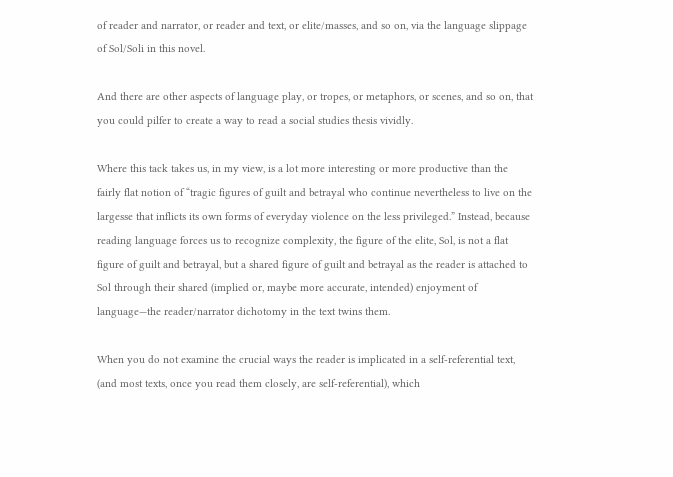of reader and narrator, or reader and text, or elite/masses, and so on, via the language slippage of Sol/Soli in this novel.

And there are other aspects of language play, or tropes, or metaphors, or scenes, and so on, that you could pilfer to create a way to read a social studies thesis vividly.

Where this tack takes us, in my view, is a lot more interesting or more productive than the fairly flat notion of “tragic figures of guilt and betrayal who continue nevertheless to live on the largesse that inflicts its own forms of everyday violence on the less privileged.” Instead, because reading language forces us to recognize complexity, the figure of the elite, Sol, is not a flat figure of guilt and betrayal, but a shared figure of guilt and betrayal as the reader is attached to Sol through their shared (implied or, maybe more accurate, intended) enjoyment of language—the reader/narrator dichotomy in the text twins them.

When you do not examine the crucial ways the reader is implicated in a self-referential text, (and most texts, once you read them closely, are self-referential), which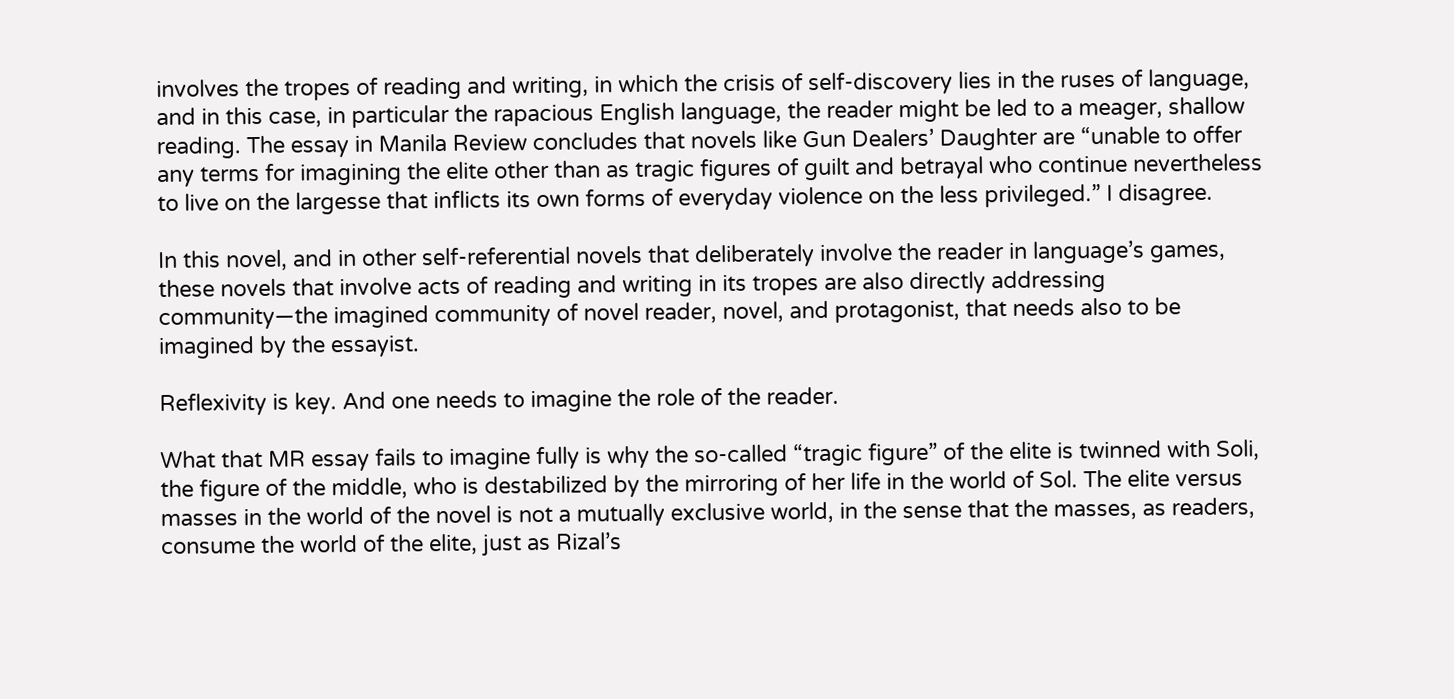involves the tropes of reading and writing, in which the crisis of self-discovery lies in the ruses of language, and in this case, in particular the rapacious English language, the reader might be led to a meager, shallow reading. The essay in Manila Review concludes that novels like Gun Dealers’ Daughter are “unable to offer any terms for imagining the elite other than as tragic figures of guilt and betrayal who continue nevertheless to live on the largesse that inflicts its own forms of everyday violence on the less privileged.” I disagree.

In this novel, and in other self-referential novels that deliberately involve the reader in language’s games, these novels that involve acts of reading and writing in its tropes are also directly addressing community—the imagined community of novel reader, novel, and protagonist, that needs also to be imagined by the essayist.

Reflexivity is key. And one needs to imagine the role of the reader.

What that MR essay fails to imagine fully is why the so-called “tragic figure” of the elite is twinned with Soli, the figure of the middle, who is destabilized by the mirroring of her life in the world of Sol. The elite versus masses in the world of the novel is not a mutually exclusive world, in the sense that the masses, as readers, consume the world of the elite, just as Rizal’s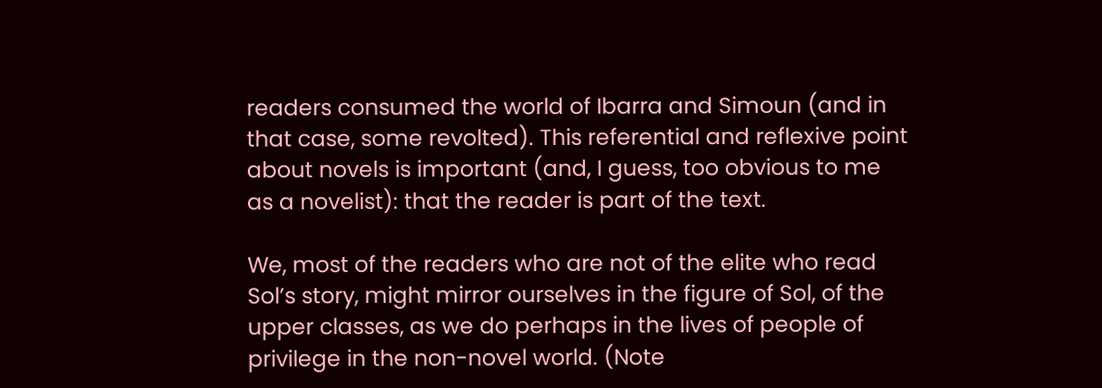readers consumed the world of Ibarra and Simoun (and in that case, some revolted). This referential and reflexive point about novels is important (and, I guess, too obvious to me as a novelist): that the reader is part of the text.

We, most of the readers who are not of the elite who read Sol’s story, might mirror ourselves in the figure of Sol, of the upper classes, as we do perhaps in the lives of people of privilege in the non-novel world. (Note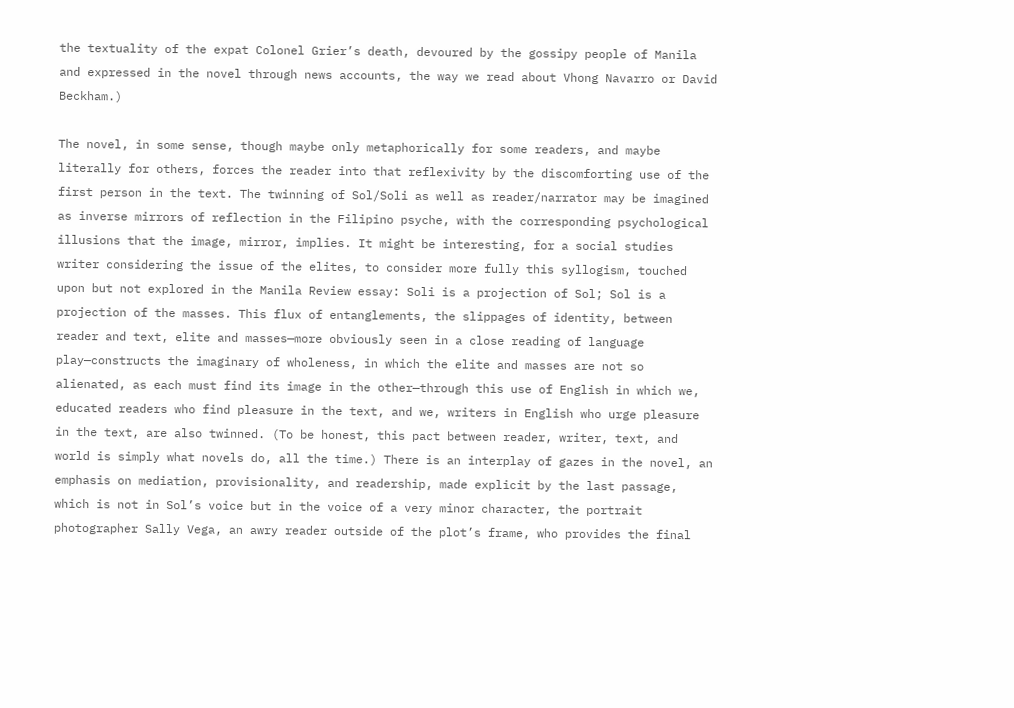the textuality of the expat Colonel Grier’s death, devoured by the gossipy people of Manila and expressed in the novel through news accounts, the way we read about Vhong Navarro or David Beckham.)

The novel, in some sense, though maybe only metaphorically for some readers, and maybe literally for others, forces the reader into that reflexivity by the discomforting use of the first person in the text. The twinning of Sol/Soli as well as reader/narrator may be imagined as inverse mirrors of reflection in the Filipino psyche, with the corresponding psychological illusions that the image, mirror, implies. It might be interesting, for a social studies writer considering the issue of the elites, to consider more fully this syllogism, touched upon but not explored in the Manila Review essay: Soli is a projection of Sol; Sol is a projection of the masses. This flux of entanglements, the slippages of identity, between reader and text, elite and masses—more obviously seen in a close reading of language play—constructs the imaginary of wholeness, in which the elite and masses are not so alienated, as each must find its image in the other—through this use of English in which we, educated readers who find pleasure in the text, and we, writers in English who urge pleasure in the text, are also twinned. (To be honest, this pact between reader, writer, text, and world is simply what novels do, all the time.) There is an interplay of gazes in the novel, an emphasis on mediation, provisionality, and readership, made explicit by the last passage, which is not in Sol’s voice but in the voice of a very minor character, the portrait photographer Sally Vega, an awry reader outside of the plot’s frame, who provides the final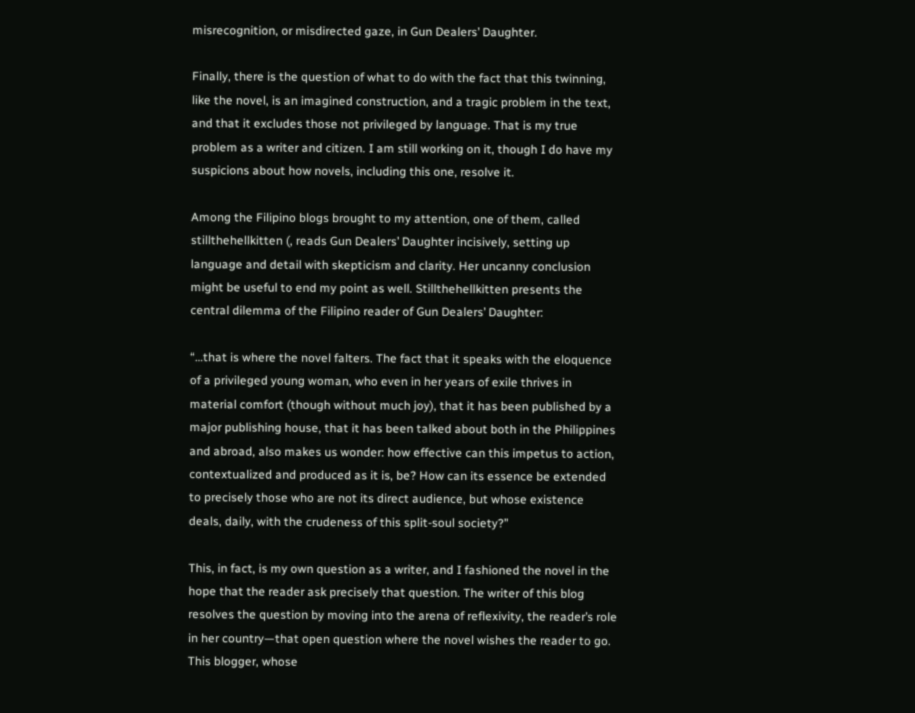misrecognition, or misdirected gaze, in Gun Dealers’ Daughter.

Finally, there is the question of what to do with the fact that this twinning, like the novel, is an imagined construction, and a tragic problem in the text, and that it excludes those not privileged by language. That is my true problem as a writer and citizen. I am still working on it, though I do have my suspicions about how novels, including this one, resolve it.

Among the Filipino blogs brought to my attention, one of them, called stillthehellkitten (, reads Gun Dealers’ Daughter incisively, setting up language and detail with skepticism and clarity. Her uncanny conclusion might be useful to end my point as well. Stillthehellkitten presents the central dilemma of the Filipino reader of Gun Dealers’ Daughter:

“…that is where the novel falters. The fact that it speaks with the eloquence of a privileged young woman, who even in her years of exile thrives in material comfort (though without much joy), that it has been published by a major publishing house, that it has been talked about both in the Philippines and abroad, also makes us wonder: how effective can this impetus to action, contextualized and produced as it is, be? How can its essence be extended to precisely those who are not its direct audience, but whose existence deals, daily, with the crudeness of this split-soul society?”

This, in fact, is my own question as a writer, and I fashioned the novel in the hope that the reader ask precisely that question. The writer of this blog resolves the question by moving into the arena of reflexivity, the reader’s role in her country—that open question where the novel wishes the reader to go. This blogger, whose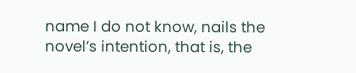name I do not know, nails the novel’s intention, that is, the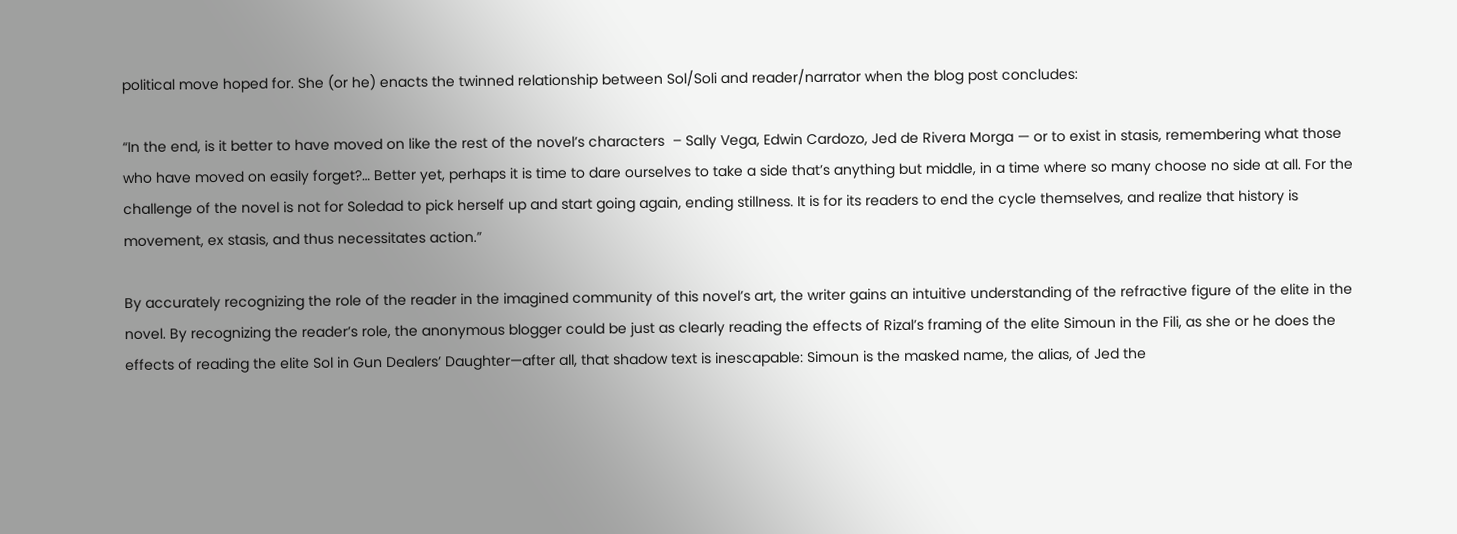political move hoped for. She (or he) enacts the twinned relationship between Sol/Soli and reader/narrator when the blog post concludes:

“In the end, is it better to have moved on like the rest of the novel’s characters  – Sally Vega, Edwin Cardozo, Jed de Rivera Morga — or to exist in stasis, remembering what those who have moved on easily forget?… Better yet, perhaps it is time to dare ourselves to take a side that’s anything but middle, in a time where so many choose no side at all. For the challenge of the novel is not for Soledad to pick herself up and start going again, ending stillness. It is for its readers to end the cycle themselves, and realize that history is movement, ex stasis, and thus necessitates action.”

By accurately recognizing the role of the reader in the imagined community of this novel’s art, the writer gains an intuitive understanding of the refractive figure of the elite in the novel. By recognizing the reader’s role, the anonymous blogger could be just as clearly reading the effects of Rizal’s framing of the elite Simoun in the Fili, as she or he does the effects of reading the elite Sol in Gun Dealers’ Daughter—after all, that shadow text is inescapable: Simoun is the masked name, the alias, of Jed the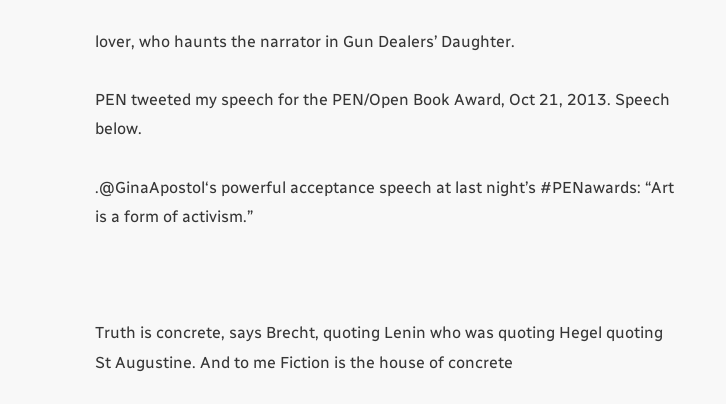lover, who haunts the narrator in Gun Dealers’ Daughter.

PEN tweeted my speech for the PEN/Open Book Award, Oct 21, 2013. Speech below.

.@GinaApostol‘s powerful acceptance speech at last night’s #PENawards: “Art is a form of activism.”



Truth is concrete, says Brecht, quoting Lenin who was quoting Hegel quoting St Augustine. And to me Fiction is the house of concrete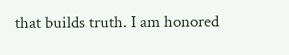that builds truth. I am honored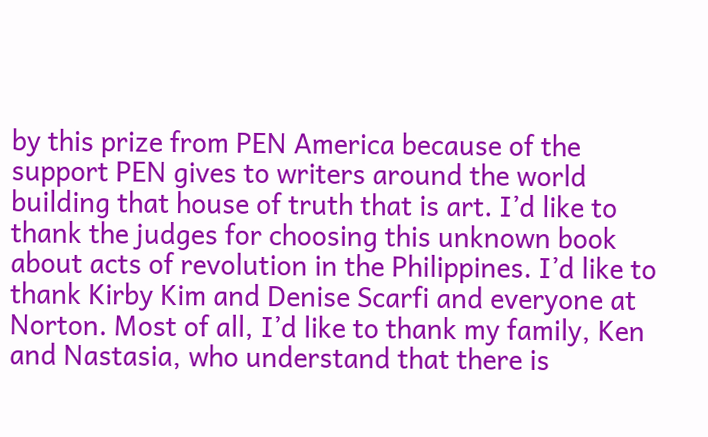by this prize from PEN America because of the support PEN gives to writers around the world building that house of truth that is art. I’d like to thank the judges for choosing this unknown book about acts of revolution in the Philippines. I’d like to thank Kirby Kim and Denise Scarfi and everyone at Norton. Most of all, I’d like to thank my family, Ken and Nastasia, who understand that there is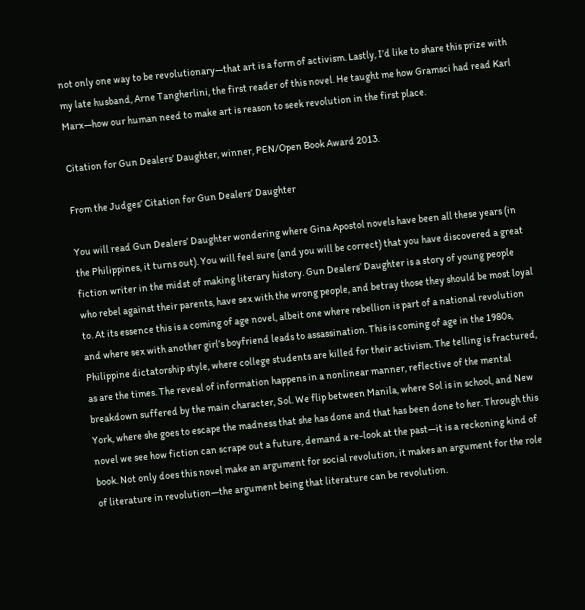not only one way to be revolutionary—that art is a form of activism. Lastly, I’d like to share this prize with my late husband, Arne Tangherlini, the first reader of this novel. He taught me how Gramsci had read Karl Marx—how our human need to make art is reason to seek revolution in the first place.

Citation for Gun Dealers’ Daughter, winner, PEN/Open Book Award 2013.

From the Judges’ Citation for Gun Dealers’ Daughter

You will read Gun Dealers’ Daughter wondering where Gina Apostol novels have been all these years (in the Philippines, it turns out). You will feel sure (and you will be correct) that you have discovered a great fiction writer in the midst of making literary history. Gun Dealers’ Daughter is a story of young people who rebel against their parents, have sex with the wrong people, and betray those they should be most loyal to. At its essence this is a coming of age novel, albeit one where rebellion is part of a national revolution and where sex with another girl’s boyfriend leads to assassination. This is coming of age in the 1980s, Philippine dictatorship style, where college students are killed for their activism. The telling is fractured, as are the times. The reveal of information happens in a nonlinear manner, reflective of the mental breakdown suffered by the main character, Sol. We flip between Manila, where Sol is in school, and New York, where she goes to escape the madness that she has done and that has been done to her. Through this novel we see how fiction can scrape out a future, demand a re-look at the past—it is a reckoning kind of book. Not only does this novel make an argument for social revolution, it makes an argument for the role of literature in revolution—the argument being that literature can be revolution.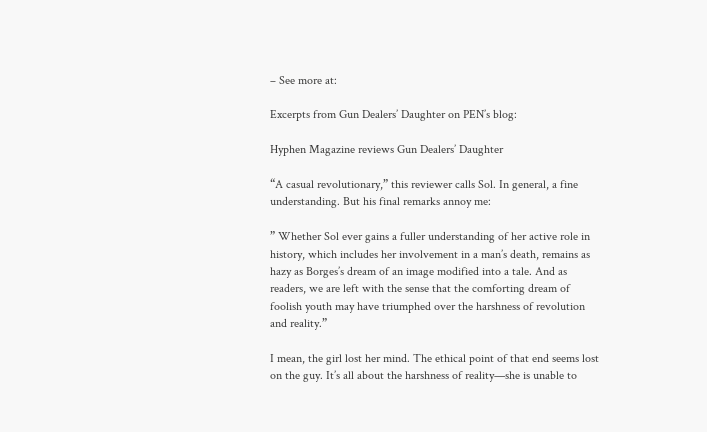– See more at:

Excerpts from Gun Dealers’ Daughter on PEN’s blog:

Hyphen Magazine reviews Gun Dealers’ Daughter

“A casual revolutionary,” this reviewer calls Sol. In general, a fine understanding. But his final remarks annoy me:

” Whether Sol ever gains a fuller understanding of her active role in history, which includes her involvement in a man’s death, remains as hazy as Borges’s dream of an image modified into a tale. And as readers, we are left with the sense that the comforting dream of foolish youth may have triumphed over the harshness of revolution and reality.”

I mean, the girl lost her mind. The ethical point of that end seems lost on the guy. It’s all about the harshness of reality—she is unable to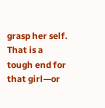grasp her self. That is a tough end for that girl—or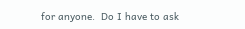for anyone.  Do I have to ask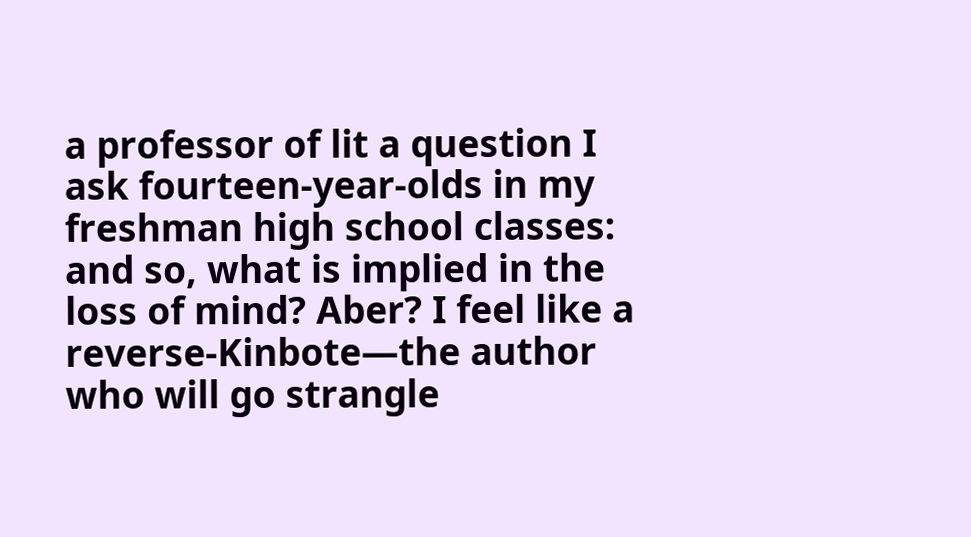a professor of lit a question I ask fourteen-year-olds in my freshman high school classes: and so, what is implied in the loss of mind? Aber? I feel like a reverse-Kinbote—the author who will go strangle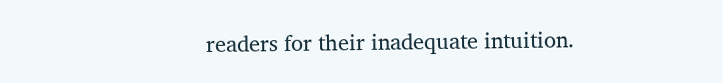readers for their inadequate intuition.